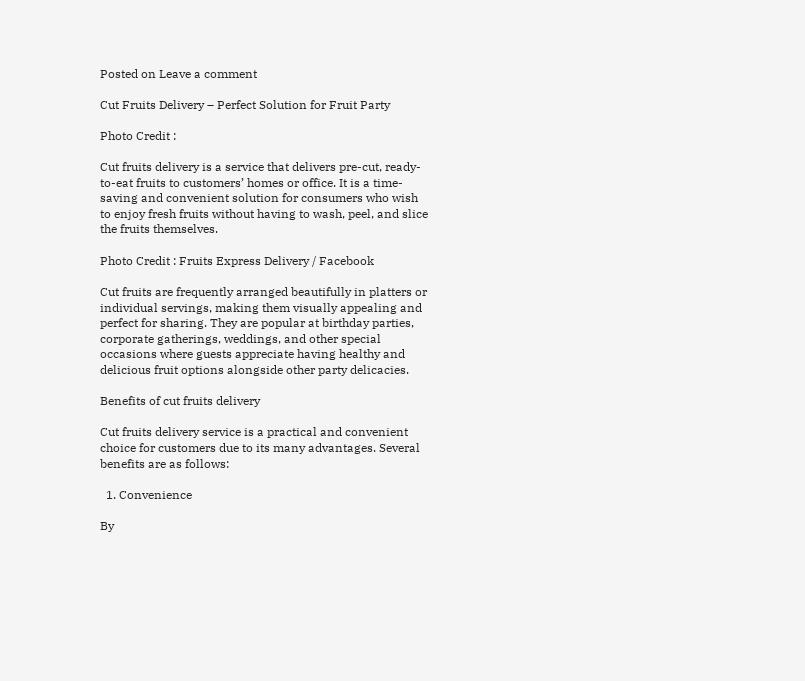Posted on Leave a comment

Cut Fruits Delivery – Perfect Solution for Fruit Party

Photo Credit :

Cut fruits delivery is a service that delivers pre-cut, ready-to-eat fruits to customers’ homes or office. It is a time-saving and convenient solution for consumers who wish to enjoy fresh fruits without having to wash, peel, and slice the fruits themselves.

Photo Credit : Fruits Express Delivery / Facebook

Cut fruits are frequently arranged beautifully in platters or individual servings, making them visually appealing and perfect for sharing. They are popular at birthday parties, corporate gatherings, weddings, and other special occasions where guests appreciate having healthy and delicious fruit options alongside other party delicacies.

Benefits of cut fruits delivery

Cut fruits delivery service is a practical and convenient choice for customers due to its many advantages. Several benefits are as follows:

  1. Convenience

By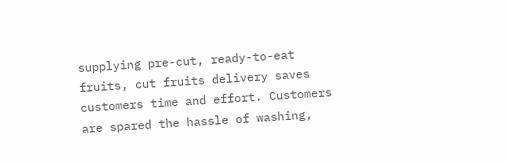supplying pre-cut, ready-to-eat fruits, cut fruits delivery saves customers time and effort. Customers are spared the hassle of washing,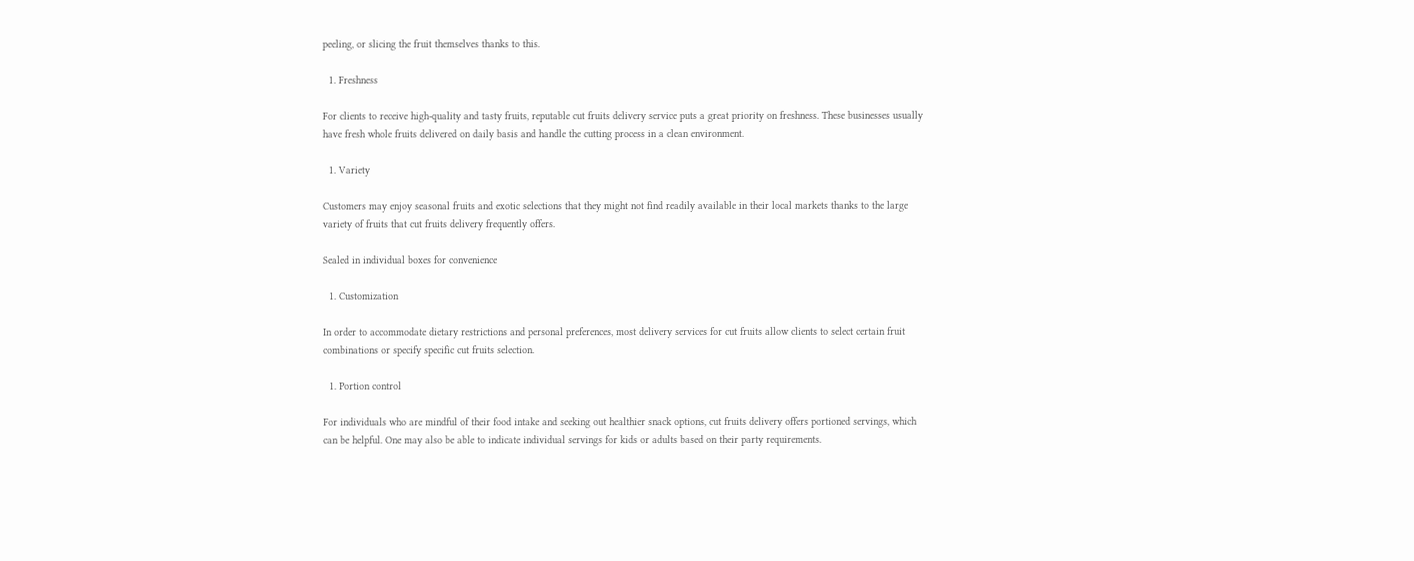peeling, or slicing the fruit themselves thanks to this.

  1. Freshness

For clients to receive high-quality and tasty fruits, reputable cut fruits delivery service puts a great priority on freshness. These businesses usually have fresh whole fruits delivered on daily basis and handle the cutting process in a clean environment.

  1. Variety

Customers may enjoy seasonal fruits and exotic selections that they might not find readily available in their local markets thanks to the large variety of fruits that cut fruits delivery frequently offers.

Sealed in individual boxes for convenience

  1. Customization

In order to accommodate dietary restrictions and personal preferences, most delivery services for cut fruits allow clients to select certain fruit combinations or specify specific cut fruits selection.

  1. Portion control

For individuals who are mindful of their food intake and seeking out healthier snack options, cut fruits delivery offers portioned servings, which can be helpful. One may also be able to indicate individual servings for kids or adults based on their party requirements.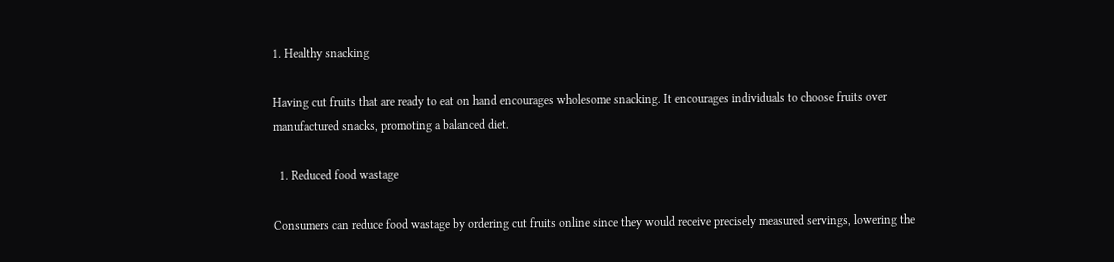1. Healthy snacking

Having cut fruits that are ready to eat on hand encourages wholesome snacking. It encourages individuals to choose fruits over manufactured snacks, promoting a balanced diet.

  1. Reduced food wastage

Consumers can reduce food wastage by ordering cut fruits online since they would receive precisely measured servings, lowering the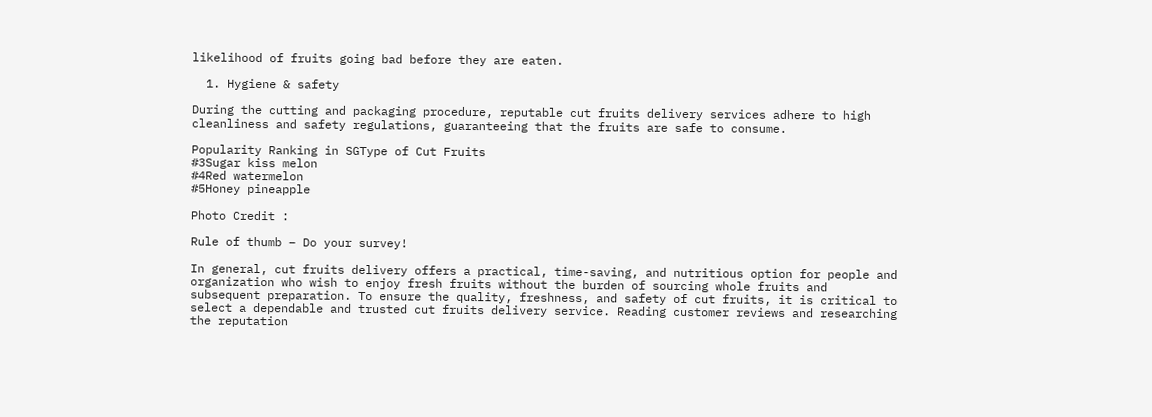likelihood of fruits going bad before they are eaten.

  1. Hygiene & safety

During the cutting and packaging procedure, reputable cut fruits delivery services adhere to high cleanliness and safety regulations, guaranteeing that the fruits are safe to consume.

Popularity Ranking in SGType of Cut Fruits
#3Sugar kiss melon
#4Red watermelon
#5Honey pineapple

Photo Credit :

Rule of thumb – Do your survey!

In general, cut fruits delivery offers a practical, time-saving, and nutritious option for people and organization who wish to enjoy fresh fruits without the burden of sourcing whole fruits and subsequent preparation. To ensure the quality, freshness, and safety of cut fruits, it is critical to select a dependable and trusted cut fruits delivery service. Reading customer reviews and researching the reputation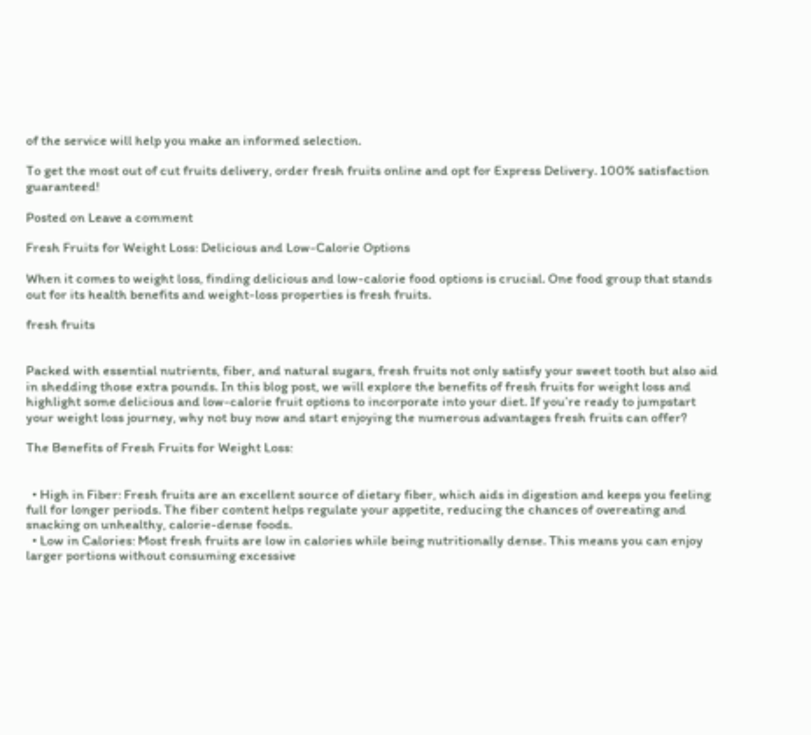of the service will help you make an informed selection.

To get the most out of cut fruits delivery, order fresh fruits online and opt for Express Delivery. 100% satisfaction guaranteed!

Posted on Leave a comment

Fresh Fruits for Weight Loss: Delicious and Low-Calorie Options

When it comes to weight loss, finding delicious and low-calorie food options is crucial. One food group that stands out for its health benefits and weight-loss properties is fresh fruits.

fresh fruits


Packed with essential nutrients, fiber, and natural sugars, fresh fruits not only satisfy your sweet tooth but also aid in shedding those extra pounds. In this blog post, we will explore the benefits of fresh fruits for weight loss and highlight some delicious and low-calorie fruit options to incorporate into your diet. If you’re ready to jumpstart your weight loss journey, why not buy now and start enjoying the numerous advantages fresh fruits can offer?

The Benefits of Fresh Fruits for Weight Loss:


  • High in Fiber: Fresh fruits are an excellent source of dietary fiber, which aids in digestion and keeps you feeling full for longer periods. The fiber content helps regulate your appetite, reducing the chances of overeating and snacking on unhealthy, calorie-dense foods.
  • Low in Calories: Most fresh fruits are low in calories while being nutritionally dense. This means you can enjoy larger portions without consuming excessive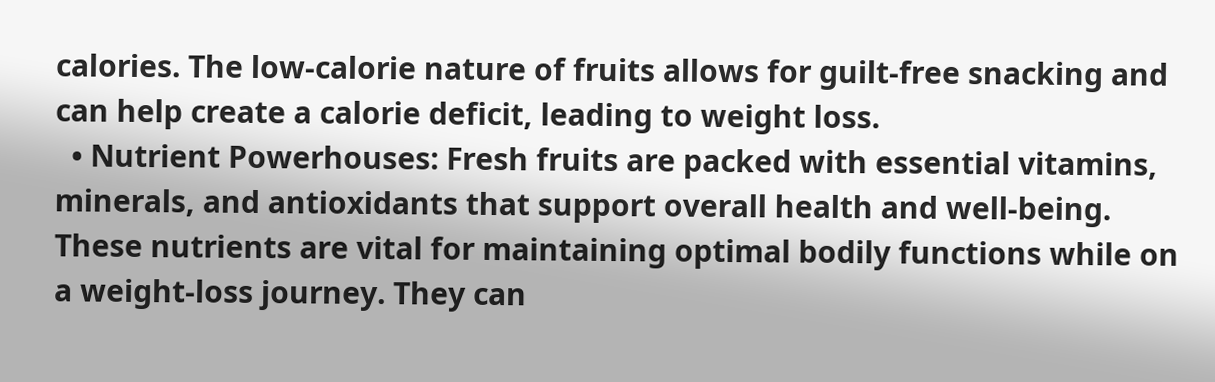calories. The low-calorie nature of fruits allows for guilt-free snacking and can help create a calorie deficit, leading to weight loss.
  • Nutrient Powerhouses: Fresh fruits are packed with essential vitamins, minerals, and antioxidants that support overall health and well-being. These nutrients are vital for maintaining optimal bodily functions while on a weight-loss journey. They can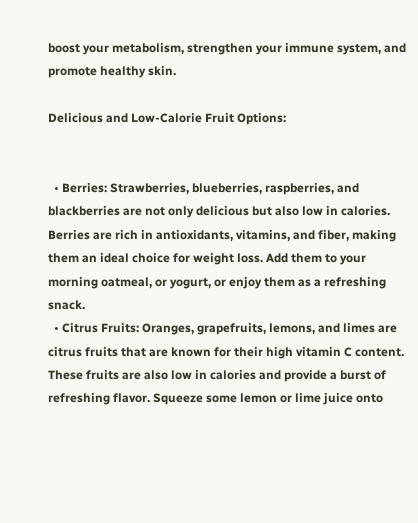boost your metabolism, strengthen your immune system, and promote healthy skin.

Delicious and Low-Calorie Fruit Options:


  • Berries: Strawberries, blueberries, raspberries, and blackberries are not only delicious but also low in calories. Berries are rich in antioxidants, vitamins, and fiber, making them an ideal choice for weight loss. Add them to your morning oatmeal, or yogurt, or enjoy them as a refreshing snack.
  • Citrus Fruits: Oranges, grapefruits, lemons, and limes are citrus fruits that are known for their high vitamin C content. These fruits are also low in calories and provide a burst of refreshing flavor. Squeeze some lemon or lime juice onto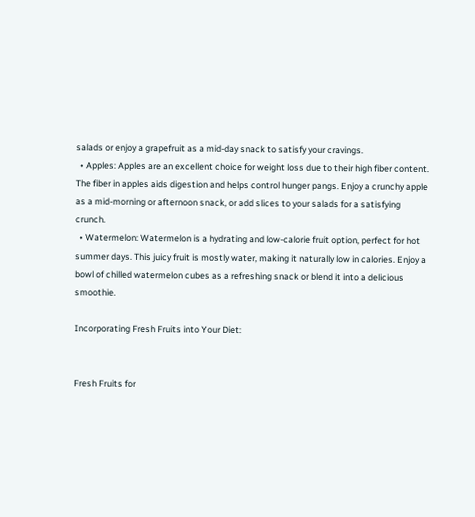salads or enjoy a grapefruit as a mid-day snack to satisfy your cravings.
  • Apples: Apples are an excellent choice for weight loss due to their high fiber content. The fiber in apples aids digestion and helps control hunger pangs. Enjoy a crunchy apple as a mid-morning or afternoon snack, or add slices to your salads for a satisfying crunch.
  • Watermelon: Watermelon is a hydrating and low-calorie fruit option, perfect for hot summer days. This juicy fruit is mostly water, making it naturally low in calories. Enjoy a bowl of chilled watermelon cubes as a refreshing snack or blend it into a delicious smoothie.

Incorporating Fresh Fruits into Your Diet:


Fresh Fruits for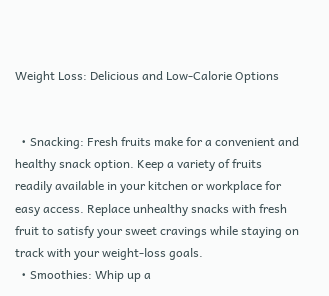Weight Loss: Delicious and Low-Calorie Options


  • Snacking: Fresh fruits make for a convenient and healthy snack option. Keep a variety of fruits readily available in your kitchen or workplace for easy access. Replace unhealthy snacks with fresh fruit to satisfy your sweet cravings while staying on track with your weight-loss goals.
  • Smoothies: Whip up a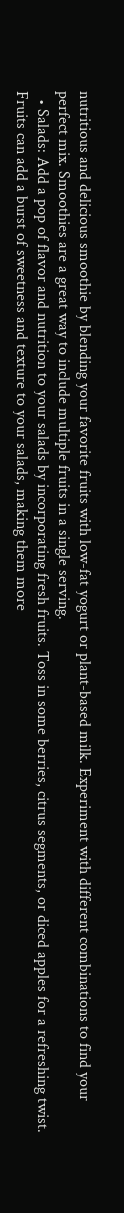nutritious and delicious smoothie by blending your favorite fruits with low-fat yogurt or plant-based milk. Experiment with different combinations to find your perfect mix. Smoothies are a great way to include multiple fruits in a single serving.
  • Salads: Add a pop of flavor and nutrition to your salads by incorporating fresh fruits. Toss in some berries, citrus segments, or diced apples for a refreshing twist. Fruits can add a burst of sweetness and texture to your salads, making them more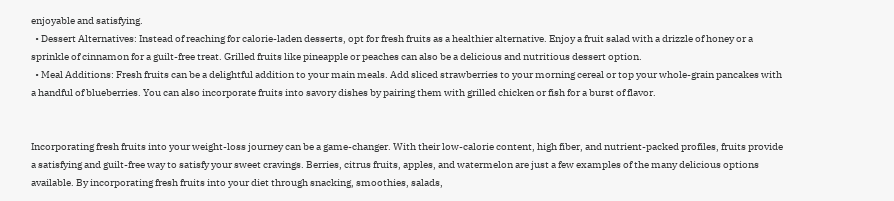enjoyable and satisfying.
  • Dessert Alternatives: Instead of reaching for calorie-laden desserts, opt for fresh fruits as a healthier alternative. Enjoy a fruit salad with a drizzle of honey or a sprinkle of cinnamon for a guilt-free treat. Grilled fruits like pineapple or peaches can also be a delicious and nutritious dessert option.
  • Meal Additions: Fresh fruits can be a delightful addition to your main meals. Add sliced strawberries to your morning cereal or top your whole-grain pancakes with a handful of blueberries. You can also incorporate fruits into savory dishes by pairing them with grilled chicken or fish for a burst of flavor.


Incorporating fresh fruits into your weight-loss journey can be a game-changer. With their low-calorie content, high fiber, and nutrient-packed profiles, fruits provide a satisfying and guilt-free way to satisfy your sweet cravings. Berries, citrus fruits, apples, and watermelon are just a few examples of the many delicious options available. By incorporating fresh fruits into your diet through snacking, smoothies, salads,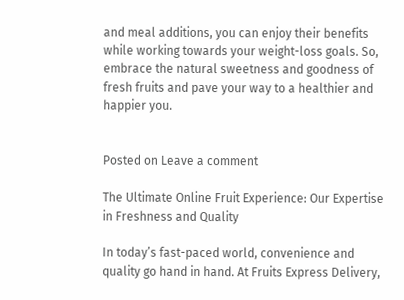and meal additions, you can enjoy their benefits while working towards your weight-loss goals. So, embrace the natural sweetness and goodness of fresh fruits and pave your way to a healthier and happier you.


Posted on Leave a comment

The Ultimate Online Fruit Experience: Our Expertise in Freshness and Quality

In today’s fast-paced world, convenience and quality go hand in hand. At Fruits Express Delivery,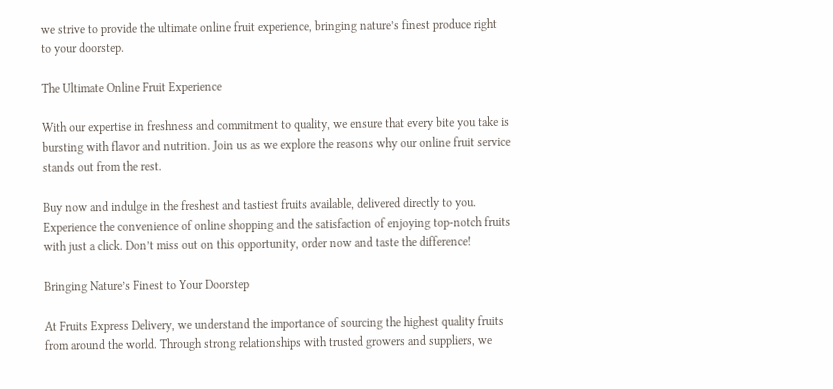we strive to provide the ultimate online fruit experience, bringing nature’s finest produce right to your doorstep.

The Ultimate Online Fruit Experience

With our expertise in freshness and commitment to quality, we ensure that every bite you take is bursting with flavor and nutrition. Join us as we explore the reasons why our online fruit service stands out from the rest.

Buy now and indulge in the freshest and tastiest fruits available, delivered directly to you. Experience the convenience of online shopping and the satisfaction of enjoying top-notch fruits with just a click. Don’t miss out on this opportunity, order now and taste the difference!

Bringing Nature’s Finest to Your Doorstep

At Fruits Express Delivery, we understand the importance of sourcing the highest quality fruits from around the world. Through strong relationships with trusted growers and suppliers, we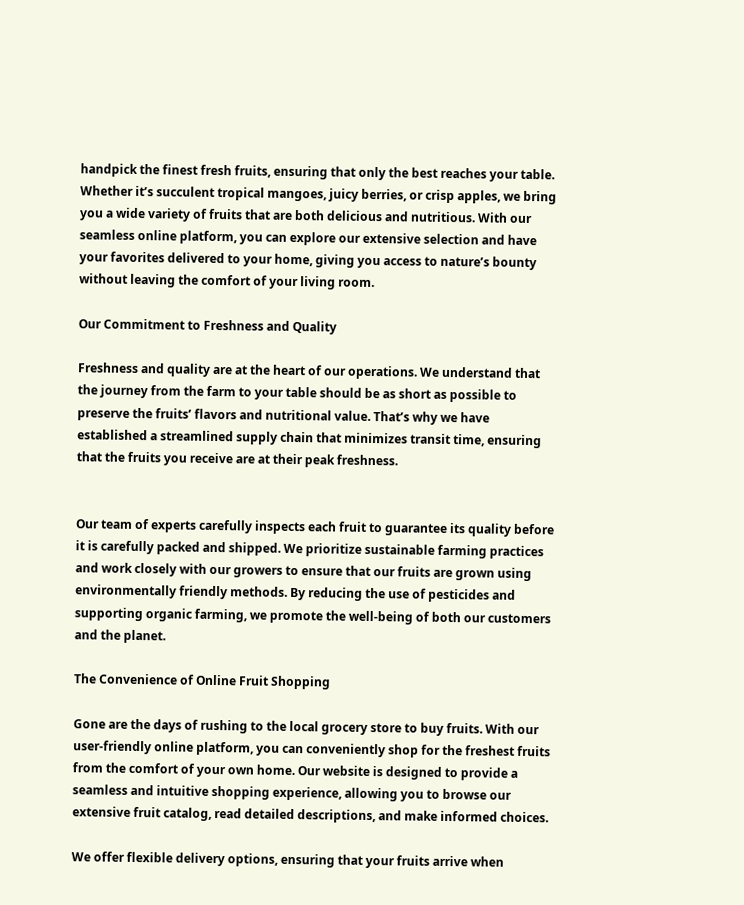handpick the finest fresh fruits, ensuring that only the best reaches your table. Whether it’s succulent tropical mangoes, juicy berries, or crisp apples, we bring you a wide variety of fruits that are both delicious and nutritious. With our seamless online platform, you can explore our extensive selection and have your favorites delivered to your home, giving you access to nature’s bounty without leaving the comfort of your living room.

Our Commitment to Freshness and Quality

Freshness and quality are at the heart of our operations. We understand that the journey from the farm to your table should be as short as possible to preserve the fruits’ flavors and nutritional value. That’s why we have established a streamlined supply chain that minimizes transit time, ensuring that the fruits you receive are at their peak freshness.


Our team of experts carefully inspects each fruit to guarantee its quality before it is carefully packed and shipped. We prioritize sustainable farming practices and work closely with our growers to ensure that our fruits are grown using environmentally friendly methods. By reducing the use of pesticides and supporting organic farming, we promote the well-being of both our customers and the planet.

The Convenience of Online Fruit Shopping

Gone are the days of rushing to the local grocery store to buy fruits. With our user-friendly online platform, you can conveniently shop for the freshest fruits from the comfort of your own home. Our website is designed to provide a seamless and intuitive shopping experience, allowing you to browse our extensive fruit catalog, read detailed descriptions, and make informed choices.

We offer flexible delivery options, ensuring that your fruits arrive when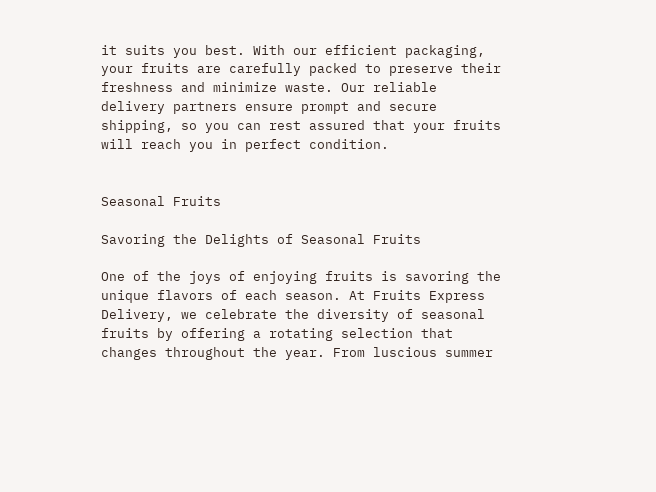it suits you best. With our efficient packaging, your fruits are carefully packed to preserve their freshness and minimize waste. Our reliable delivery partners ensure prompt and secure shipping, so you can rest assured that your fruits will reach you in perfect condition.


Seasonal Fruits

Savoring the Delights of Seasonal Fruits

One of the joys of enjoying fruits is savoring the unique flavors of each season. At Fruits Express Delivery, we celebrate the diversity of seasonal fruits by offering a rotating selection that changes throughout the year. From luscious summer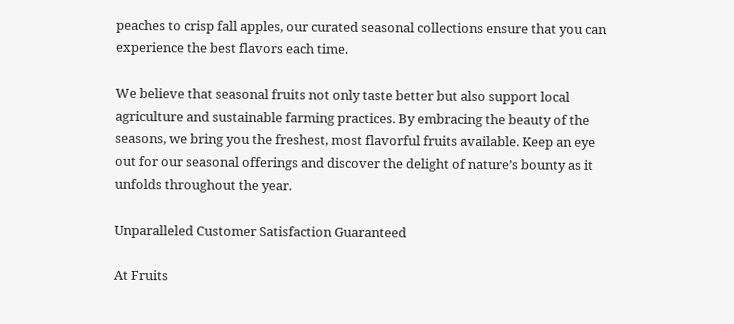peaches to crisp fall apples, our curated seasonal collections ensure that you can experience the best flavors each time.

We believe that seasonal fruits not only taste better but also support local agriculture and sustainable farming practices. By embracing the beauty of the seasons, we bring you the freshest, most flavorful fruits available. Keep an eye out for our seasonal offerings and discover the delight of nature’s bounty as it unfolds throughout the year.

Unparalleled Customer Satisfaction Guaranteed

At Fruits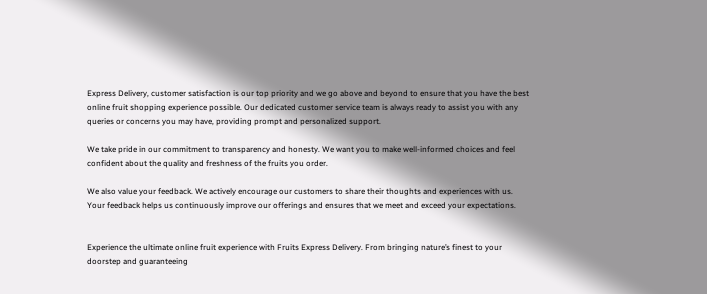Express Delivery, customer satisfaction is our top priority and we go above and beyond to ensure that you have the best online fruit shopping experience possible. Our dedicated customer service team is always ready to assist you with any queries or concerns you may have, providing prompt and personalized support.

We take pride in our commitment to transparency and honesty. We want you to make well-informed choices and feel confident about the quality and freshness of the fruits you order.

We also value your feedback. We actively encourage our customers to share their thoughts and experiences with us. Your feedback helps us continuously improve our offerings and ensures that we meet and exceed your expectations.


Experience the ultimate online fruit experience with Fruits Express Delivery. From bringing nature’s finest to your doorstep and guaranteeing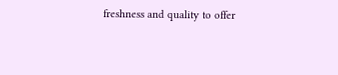freshness and quality to offer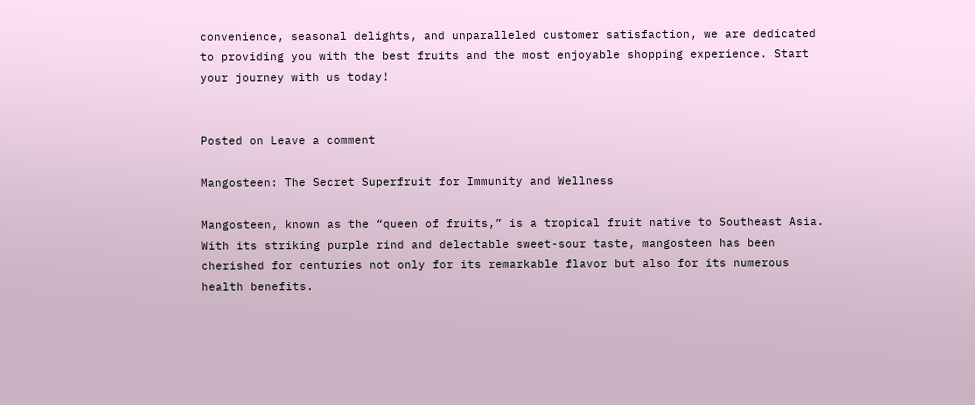convenience, seasonal delights, and unparalleled customer satisfaction, we are dedicated to providing you with the best fruits and the most enjoyable shopping experience. Start your journey with us today!


Posted on Leave a comment

Mangosteen: The Secret Superfruit for Immunity and Wellness

Mangosteen, known as the “queen of fruits,” is a tropical fruit native to Southeast Asia. With its striking purple rind and delectable sweet-sour taste, mangosteen has been cherished for centuries not only for its remarkable flavor but also for its numerous health benefits.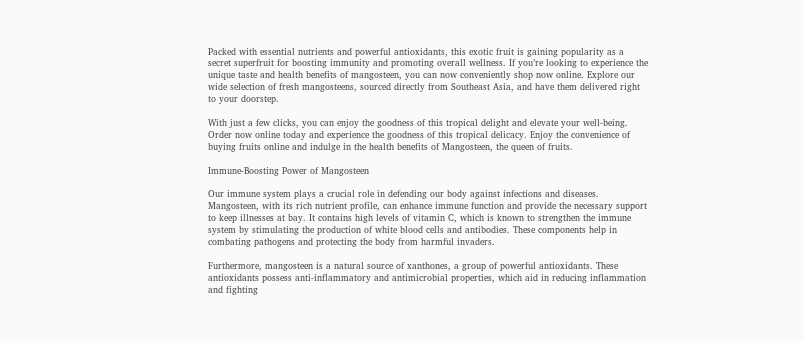Packed with essential nutrients and powerful antioxidants, this exotic fruit is gaining popularity as a secret superfruit for boosting immunity and promoting overall wellness. If you’re looking to experience the unique taste and health benefits of mangosteen, you can now conveniently shop now online. Explore our wide selection of fresh mangosteens, sourced directly from Southeast Asia, and have them delivered right to your doorstep.

With just a few clicks, you can enjoy the goodness of this tropical delight and elevate your well-being. Order now online today and experience the goodness of this tropical delicacy. Enjoy the convenience of buying fruits online and indulge in the health benefits of Mangosteen, the queen of fruits.

Immune-Boosting Power of Mangosteen

Our immune system plays a crucial role in defending our body against infections and diseases. Mangosteen, with its rich nutrient profile, can enhance immune function and provide the necessary support to keep illnesses at bay. It contains high levels of vitamin C, which is known to strengthen the immune system by stimulating the production of white blood cells and antibodies. These components help in combating pathogens and protecting the body from harmful invaders.

Furthermore, mangosteen is a natural source of xanthones, a group of powerful antioxidants. These antioxidants possess anti-inflammatory and antimicrobial properties, which aid in reducing inflammation and fighting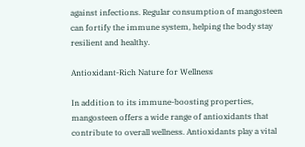against infections. Regular consumption of mangosteen can fortify the immune system, helping the body stay resilient and healthy.

Antioxidant-Rich Nature for Wellness

In addition to its immune-boosting properties, mangosteen offers a wide range of antioxidants that contribute to overall wellness. Antioxidants play a vital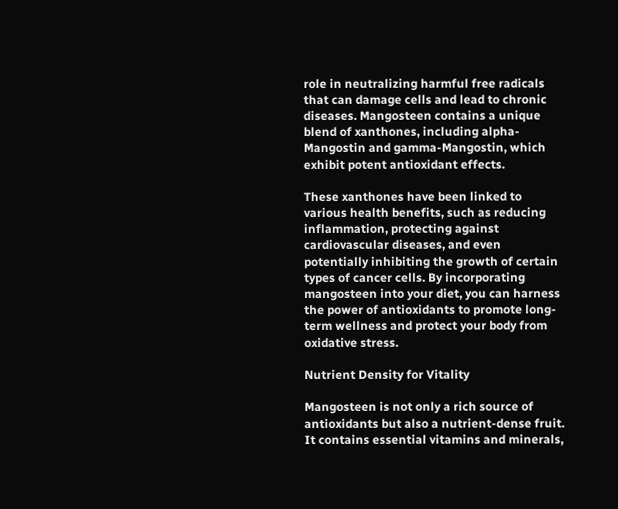role in neutralizing harmful free radicals that can damage cells and lead to chronic diseases. Mangosteen contains a unique blend of xanthones, including alpha-Mangostin and gamma-Mangostin, which exhibit potent antioxidant effects.

These xanthones have been linked to various health benefits, such as reducing inflammation, protecting against cardiovascular diseases, and even potentially inhibiting the growth of certain types of cancer cells. By incorporating mangosteen into your diet, you can harness the power of antioxidants to promote long-term wellness and protect your body from oxidative stress.

Nutrient Density for Vitality

Mangosteen is not only a rich source of antioxidants but also a nutrient-dense fruit. It contains essential vitamins and minerals,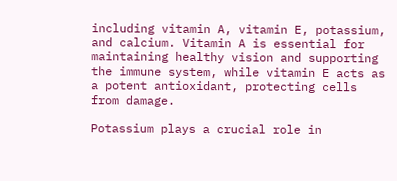including vitamin A, vitamin E, potassium, and calcium. Vitamin A is essential for maintaining healthy vision and supporting the immune system, while vitamin E acts as a potent antioxidant, protecting cells from damage.

Potassium plays a crucial role in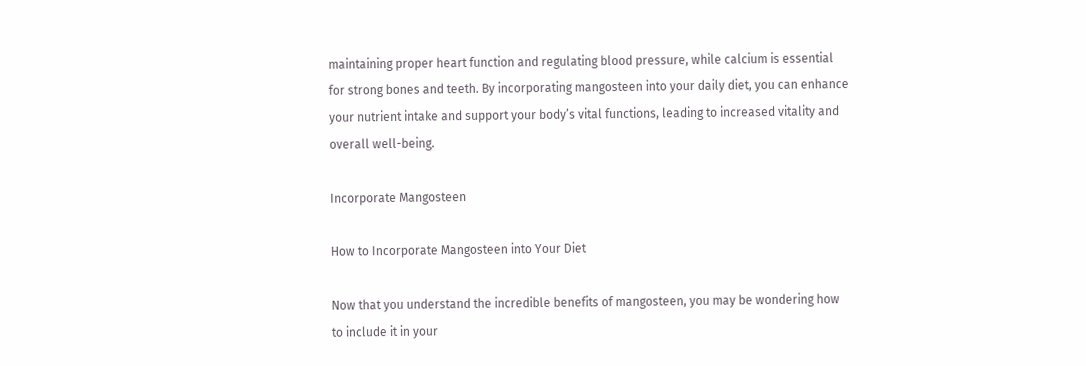maintaining proper heart function and regulating blood pressure, while calcium is essential for strong bones and teeth. By incorporating mangosteen into your daily diet, you can enhance your nutrient intake and support your body’s vital functions, leading to increased vitality and overall well-being.

Incorporate Mangosteen

How to Incorporate Mangosteen into Your Diet

Now that you understand the incredible benefits of mangosteen, you may be wondering how to include it in your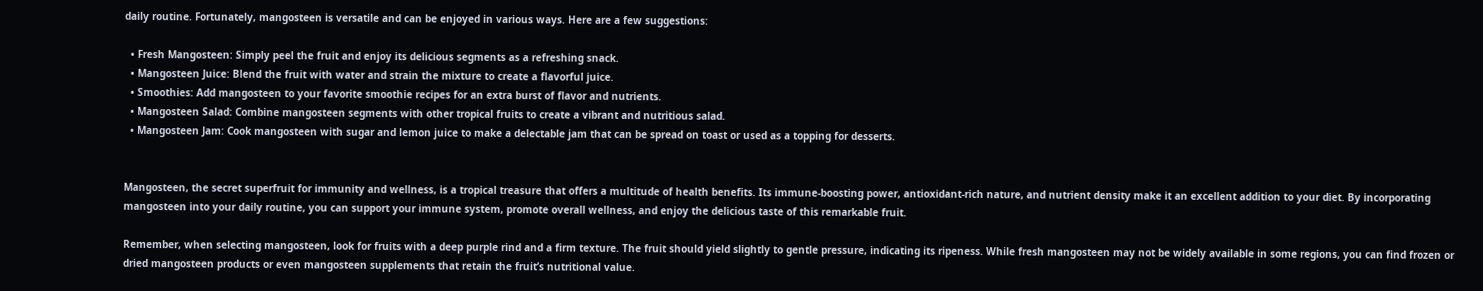daily routine. Fortunately, mangosteen is versatile and can be enjoyed in various ways. Here are a few suggestions:

  • Fresh Mangosteen: Simply peel the fruit and enjoy its delicious segments as a refreshing snack.
  • Mangosteen Juice: Blend the fruit with water and strain the mixture to create a flavorful juice.
  • Smoothies: Add mangosteen to your favorite smoothie recipes for an extra burst of flavor and nutrients.
  • Mangosteen Salad: Combine mangosteen segments with other tropical fruits to create a vibrant and nutritious salad.
  • Mangosteen Jam: Cook mangosteen with sugar and lemon juice to make a delectable jam that can be spread on toast or used as a topping for desserts.


Mangosteen, the secret superfruit for immunity and wellness, is a tropical treasure that offers a multitude of health benefits. Its immune-boosting power, antioxidant-rich nature, and nutrient density make it an excellent addition to your diet. By incorporating mangosteen into your daily routine, you can support your immune system, promote overall wellness, and enjoy the delicious taste of this remarkable fruit.

Remember, when selecting mangosteen, look for fruits with a deep purple rind and a firm texture. The fruit should yield slightly to gentle pressure, indicating its ripeness. While fresh mangosteen may not be widely available in some regions, you can find frozen or dried mangosteen products or even mangosteen supplements that retain the fruit’s nutritional value.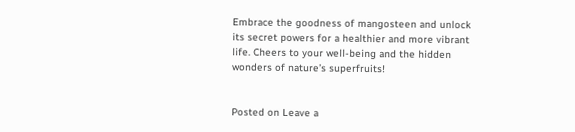Embrace the goodness of mangosteen and unlock its secret powers for a healthier and more vibrant life. Cheers to your well-being and the hidden wonders of nature’s superfruits!


Posted on Leave a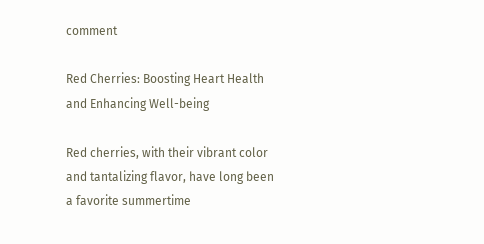comment

Red Cherries: Boosting Heart Health and Enhancing Well-being

Red cherries, with their vibrant color and tantalizing flavor, have long been a favorite summertime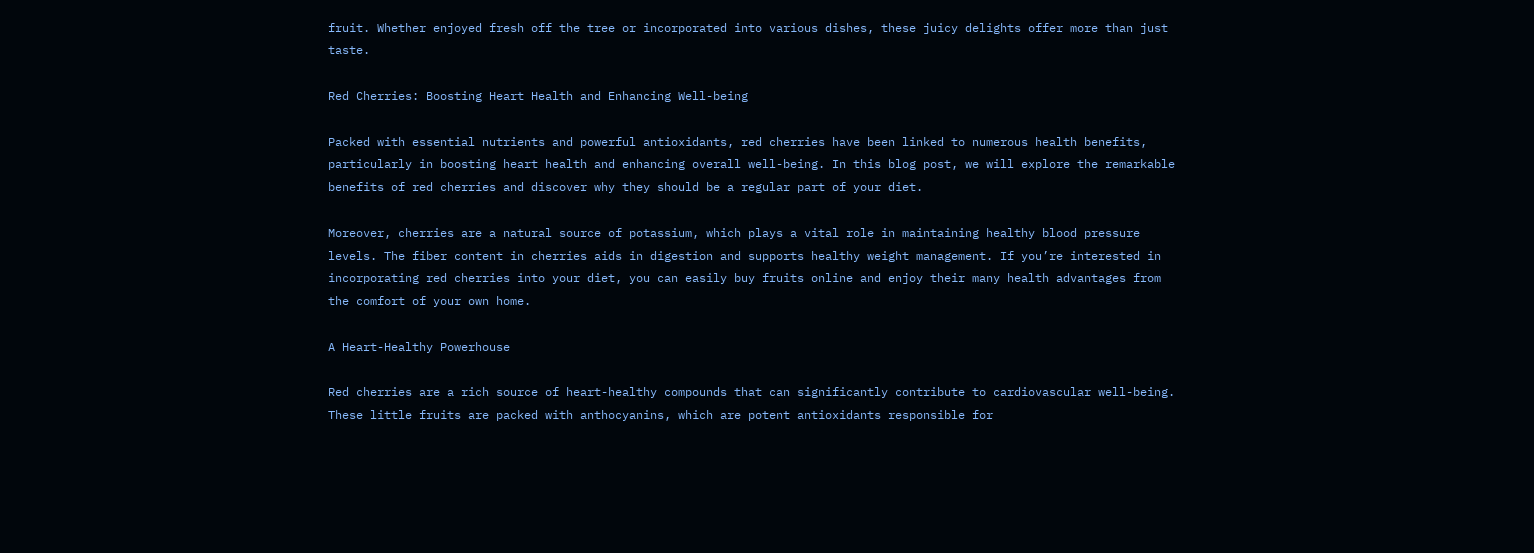fruit. Whether enjoyed fresh off the tree or incorporated into various dishes, these juicy delights offer more than just taste.

Red Cherries: Boosting Heart Health and Enhancing Well-being

Packed with essential nutrients and powerful antioxidants, red cherries have been linked to numerous health benefits, particularly in boosting heart health and enhancing overall well-being. In this blog post, we will explore the remarkable benefits of red cherries and discover why they should be a regular part of your diet.

Moreover, cherries are a natural source of potassium, which plays a vital role in maintaining healthy blood pressure levels. The fiber content in cherries aids in digestion and supports healthy weight management. If you’re interested in incorporating red cherries into your diet, you can easily buy fruits online and enjoy their many health advantages from the comfort of your own home.

A Heart-Healthy Powerhouse

Red cherries are a rich source of heart-healthy compounds that can significantly contribute to cardiovascular well-being. These little fruits are packed with anthocyanins, which are potent antioxidants responsible for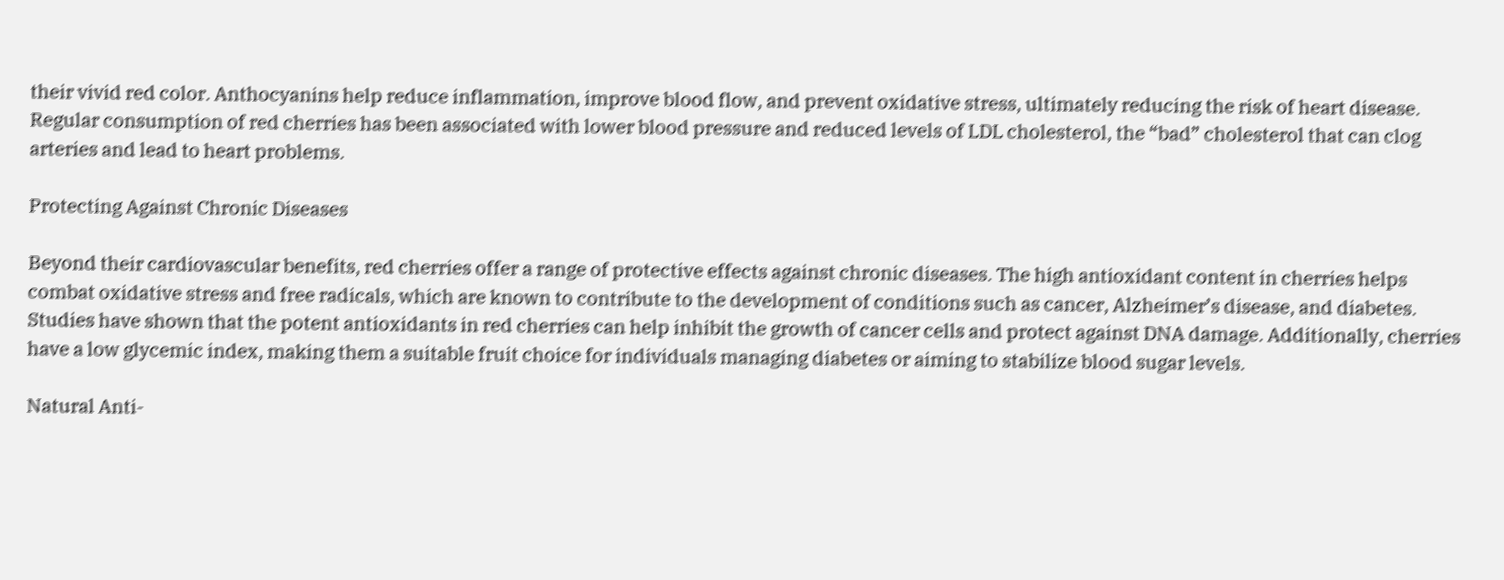their vivid red color. Anthocyanins help reduce inflammation, improve blood flow, and prevent oxidative stress, ultimately reducing the risk of heart disease. Regular consumption of red cherries has been associated with lower blood pressure and reduced levels of LDL cholesterol, the “bad” cholesterol that can clog arteries and lead to heart problems.

Protecting Against Chronic Diseases

Beyond their cardiovascular benefits, red cherries offer a range of protective effects against chronic diseases. The high antioxidant content in cherries helps combat oxidative stress and free radicals, which are known to contribute to the development of conditions such as cancer, Alzheimer’s disease, and diabetes. Studies have shown that the potent antioxidants in red cherries can help inhibit the growth of cancer cells and protect against DNA damage. Additionally, cherries have a low glycemic index, making them a suitable fruit choice for individuals managing diabetes or aiming to stabilize blood sugar levels.

Natural Anti-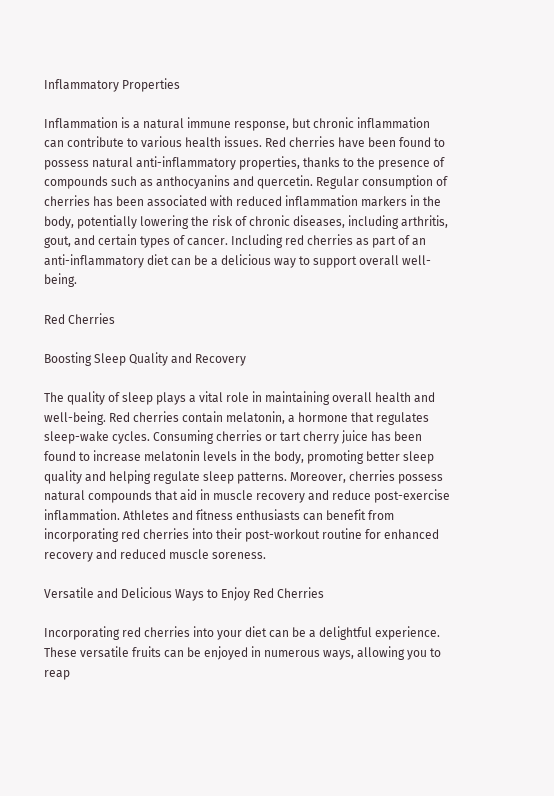Inflammatory Properties

Inflammation is a natural immune response, but chronic inflammation can contribute to various health issues. Red cherries have been found to possess natural anti-inflammatory properties, thanks to the presence of compounds such as anthocyanins and quercetin. Regular consumption of cherries has been associated with reduced inflammation markers in the body, potentially lowering the risk of chronic diseases, including arthritis, gout, and certain types of cancer. Including red cherries as part of an anti-inflammatory diet can be a delicious way to support overall well-being.

Red Cherries

Boosting Sleep Quality and Recovery

The quality of sleep plays a vital role in maintaining overall health and well-being. Red cherries contain melatonin, a hormone that regulates sleep-wake cycles. Consuming cherries or tart cherry juice has been found to increase melatonin levels in the body, promoting better sleep quality and helping regulate sleep patterns. Moreover, cherries possess natural compounds that aid in muscle recovery and reduce post-exercise inflammation. Athletes and fitness enthusiasts can benefit from incorporating red cherries into their post-workout routine for enhanced recovery and reduced muscle soreness.

Versatile and Delicious Ways to Enjoy Red Cherries

Incorporating red cherries into your diet can be a delightful experience. These versatile fruits can be enjoyed in numerous ways, allowing you to reap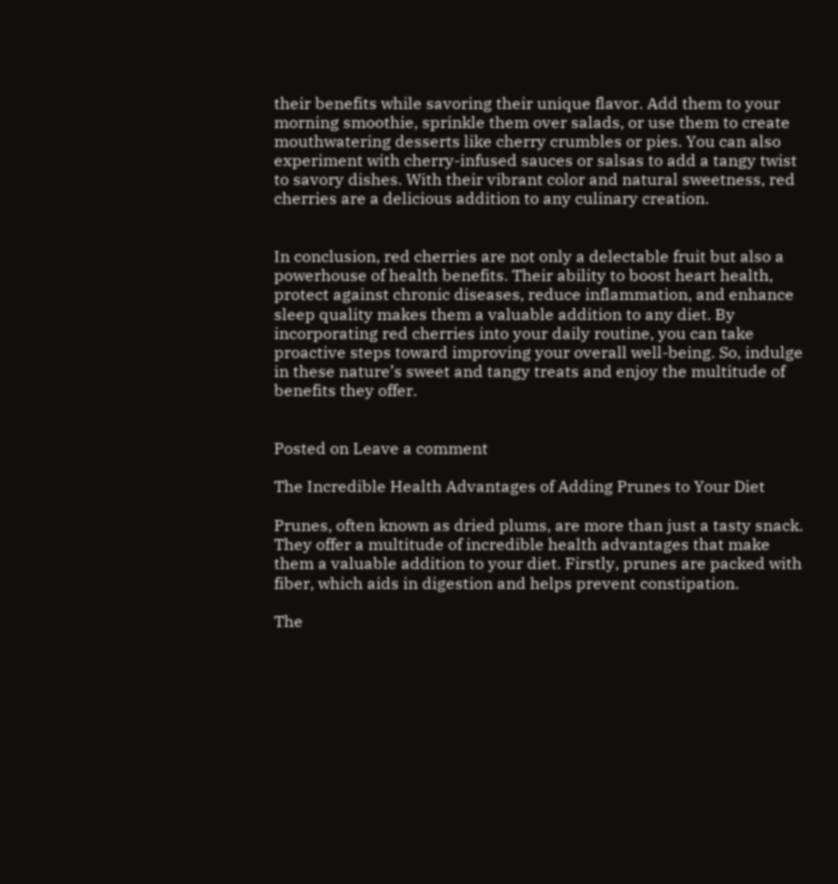their benefits while savoring their unique flavor. Add them to your morning smoothie, sprinkle them over salads, or use them to create mouthwatering desserts like cherry crumbles or pies. You can also experiment with cherry-infused sauces or salsas to add a tangy twist to savory dishes. With their vibrant color and natural sweetness, red cherries are a delicious addition to any culinary creation.


In conclusion, red cherries are not only a delectable fruit but also a powerhouse of health benefits. Their ability to boost heart health, protect against chronic diseases, reduce inflammation, and enhance sleep quality makes them a valuable addition to any diet. By incorporating red cherries into your daily routine, you can take proactive steps toward improving your overall well-being. So, indulge in these nature’s sweet and tangy treats and enjoy the multitude of benefits they offer.


Posted on Leave a comment

The Incredible Health Advantages of Adding Prunes to Your Diet

Prunes, often known as dried plums, are more than just a tasty snack. They offer a multitude of incredible health advantages that make them a valuable addition to your diet. Firstly, prunes are packed with fiber, which aids in digestion and helps prevent constipation.

The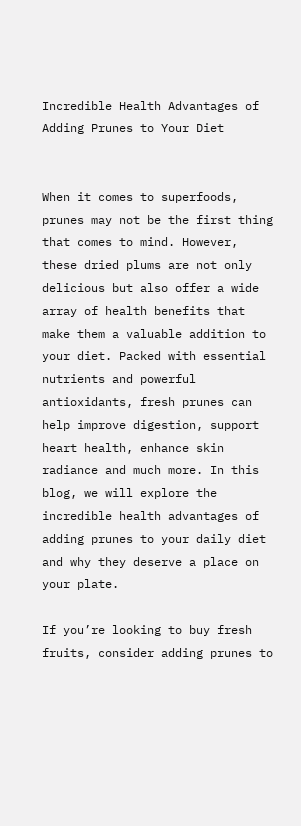Incredible Health Advantages of Adding Prunes to Your Diet


When it comes to superfoods, prunes may not be the first thing that comes to mind. However, these dried plums are not only delicious but also offer a wide array of health benefits that make them a valuable addition to your diet. Packed with essential nutrients and powerful antioxidants, fresh prunes can help improve digestion, support heart health, enhance skin radiance and much more. In this blog, we will explore the incredible health advantages of adding prunes to your daily diet and why they deserve a place on your plate.

If you’re looking to buy fresh fruits, consider adding prunes to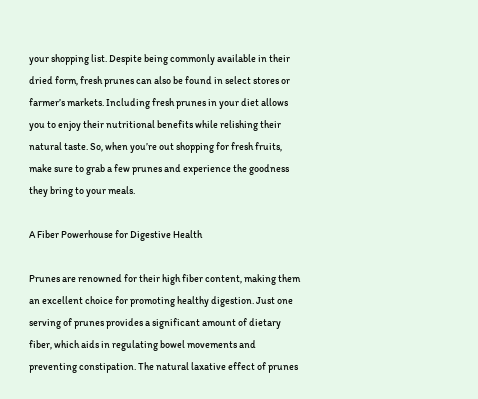your shopping list. Despite being commonly available in their dried form, fresh prunes can also be found in select stores or farmer’s markets. Including fresh prunes in your diet allows you to enjoy their nutritional benefits while relishing their natural taste. So, when you’re out shopping for fresh fruits, make sure to grab a few prunes and experience the goodness they bring to your meals.

A Fiber Powerhouse for Digestive Health

Prunes are renowned for their high fiber content, making them an excellent choice for promoting healthy digestion. Just one serving of prunes provides a significant amount of dietary fiber, which aids in regulating bowel movements and preventing constipation. The natural laxative effect of prunes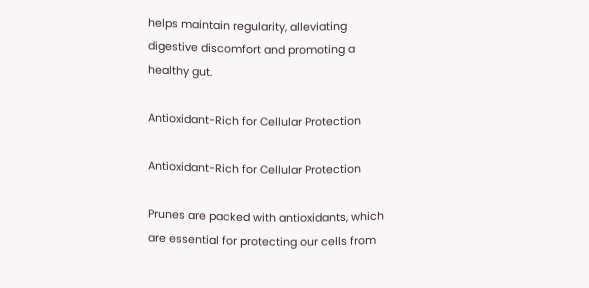helps maintain regularity, alleviating digestive discomfort and promoting a healthy gut.

Antioxidant-Rich for Cellular Protection

Antioxidant-Rich for Cellular Protection

Prunes are packed with antioxidants, which are essential for protecting our cells from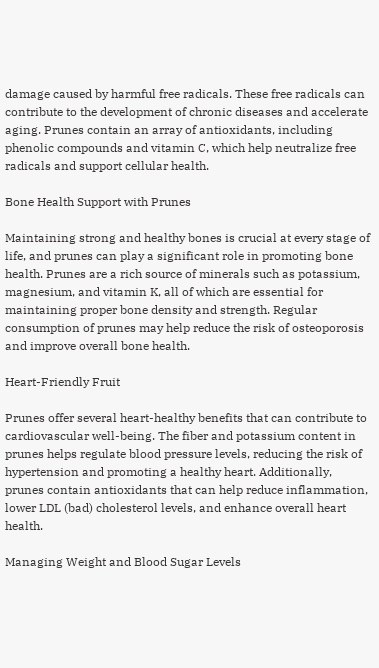damage caused by harmful free radicals. These free radicals can contribute to the development of chronic diseases and accelerate aging. Prunes contain an array of antioxidants, including phenolic compounds and vitamin C, which help neutralize free radicals and support cellular health.

Bone Health Support with Prunes

Maintaining strong and healthy bones is crucial at every stage of life, and prunes can play a significant role in promoting bone health. Prunes are a rich source of minerals such as potassium, magnesium, and vitamin K, all of which are essential for maintaining proper bone density and strength. Regular consumption of prunes may help reduce the risk of osteoporosis and improve overall bone health.

Heart-Friendly Fruit

Prunes offer several heart-healthy benefits that can contribute to cardiovascular well-being. The fiber and potassium content in prunes helps regulate blood pressure levels, reducing the risk of hypertension and promoting a healthy heart. Additionally, prunes contain antioxidants that can help reduce inflammation, lower LDL (bad) cholesterol levels, and enhance overall heart health.

Managing Weight and Blood Sugar Levels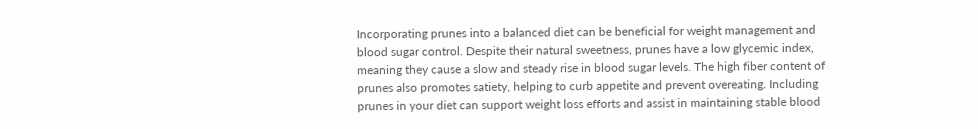Incorporating prunes into a balanced diet can be beneficial for weight management and blood sugar control. Despite their natural sweetness, prunes have a low glycemic index, meaning they cause a slow and steady rise in blood sugar levels. The high fiber content of prunes also promotes satiety, helping to curb appetite and prevent overeating. Including prunes in your diet can support weight loss efforts and assist in maintaining stable blood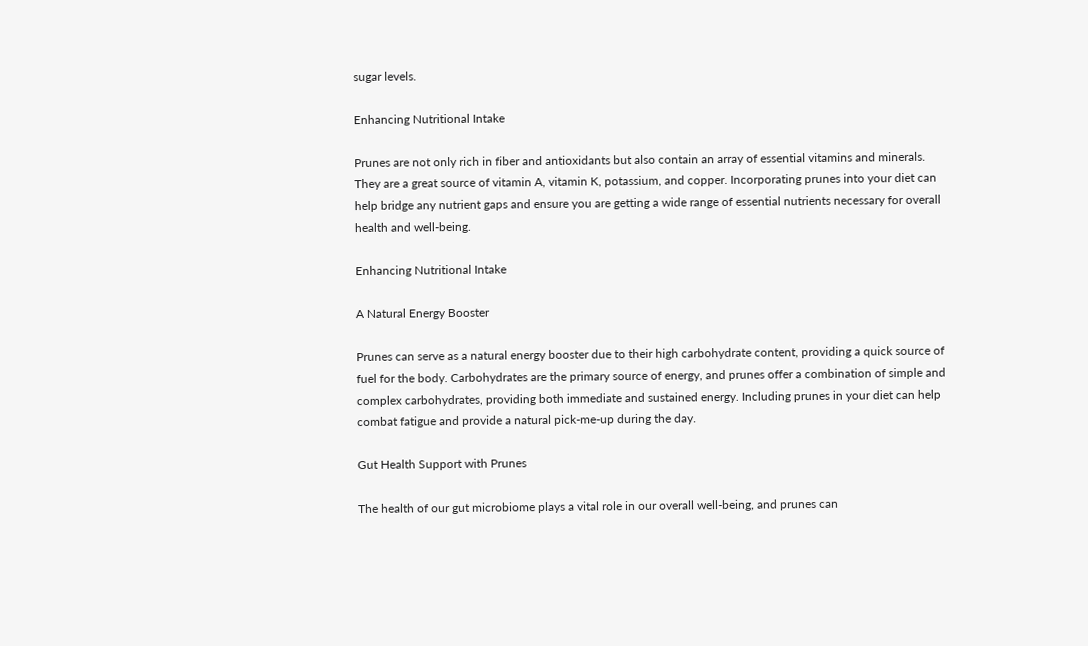sugar levels.

Enhancing Nutritional Intake

Prunes are not only rich in fiber and antioxidants but also contain an array of essential vitamins and minerals. They are a great source of vitamin A, vitamin K, potassium, and copper. Incorporating prunes into your diet can help bridge any nutrient gaps and ensure you are getting a wide range of essential nutrients necessary for overall health and well-being.

Enhancing Nutritional Intake

A Natural Energy Booster

Prunes can serve as a natural energy booster due to their high carbohydrate content, providing a quick source of fuel for the body. Carbohydrates are the primary source of energy, and prunes offer a combination of simple and complex carbohydrates, providing both immediate and sustained energy. Including prunes in your diet can help combat fatigue and provide a natural pick-me-up during the day.

Gut Health Support with Prunes

The health of our gut microbiome plays a vital role in our overall well-being, and prunes can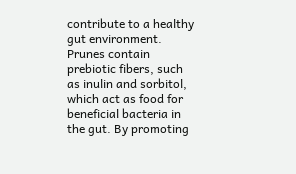contribute to a healthy gut environment. Prunes contain prebiotic fibers, such as inulin and sorbitol, which act as food for beneficial bacteria in the gut. By promoting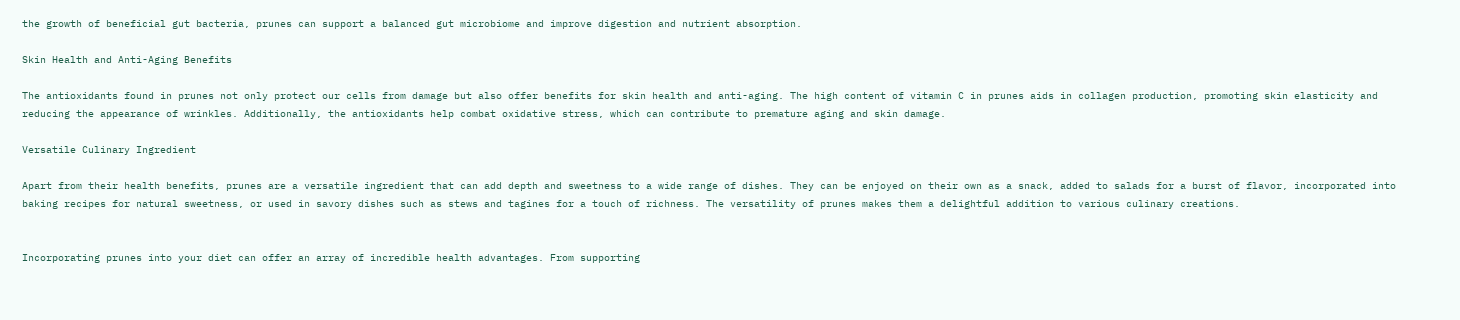the growth of beneficial gut bacteria, prunes can support a balanced gut microbiome and improve digestion and nutrient absorption.

Skin Health and Anti-Aging Benefits

The antioxidants found in prunes not only protect our cells from damage but also offer benefits for skin health and anti-aging. The high content of vitamin C in prunes aids in collagen production, promoting skin elasticity and reducing the appearance of wrinkles. Additionally, the antioxidants help combat oxidative stress, which can contribute to premature aging and skin damage.

Versatile Culinary Ingredient

Apart from their health benefits, prunes are a versatile ingredient that can add depth and sweetness to a wide range of dishes. They can be enjoyed on their own as a snack, added to salads for a burst of flavor, incorporated into baking recipes for natural sweetness, or used in savory dishes such as stews and tagines for a touch of richness. The versatility of prunes makes them a delightful addition to various culinary creations.


Incorporating prunes into your diet can offer an array of incredible health advantages. From supporting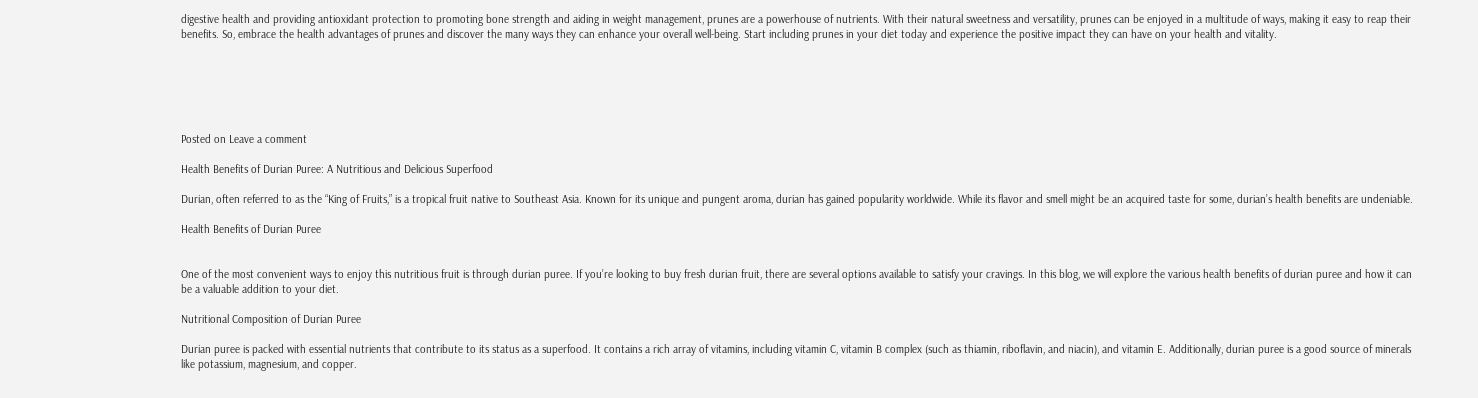digestive health and providing antioxidant protection to promoting bone strength and aiding in weight management, prunes are a powerhouse of nutrients. With their natural sweetness and versatility, prunes can be enjoyed in a multitude of ways, making it easy to reap their benefits. So, embrace the health advantages of prunes and discover the many ways they can enhance your overall well-being. Start including prunes in your diet today and experience the positive impact they can have on your health and vitality.






Posted on Leave a comment

Health Benefits of Durian Puree: A Nutritious and Delicious Superfood

Durian, often referred to as the “King of Fruits,” is a tropical fruit native to Southeast Asia. Known for its unique and pungent aroma, durian has gained popularity worldwide. While its flavor and smell might be an acquired taste for some, durian’s health benefits are undeniable.

Health Benefits of Durian Puree


One of the most convenient ways to enjoy this nutritious fruit is through durian puree. If you’re looking to buy fresh durian fruit, there are several options available to satisfy your cravings. In this blog, we will explore the various health benefits of durian puree and how it can be a valuable addition to your diet.

Nutritional Composition of Durian Puree

Durian puree is packed with essential nutrients that contribute to its status as a superfood. It contains a rich array of vitamins, including vitamin C, vitamin B complex (such as thiamin, riboflavin, and niacin), and vitamin E. Additionally, durian puree is a good source of minerals like potassium, magnesium, and copper.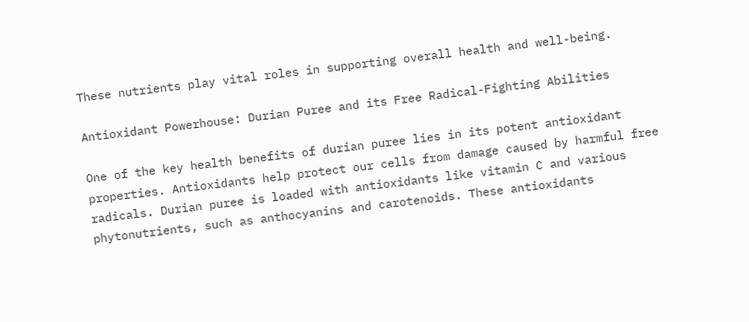These nutrients play vital roles in supporting overall health and well-being.

Antioxidant Powerhouse: Durian Puree and its Free Radical-Fighting Abilities

One of the key health benefits of durian puree lies in its potent antioxidant properties. Antioxidants help protect our cells from damage caused by harmful free radicals. Durian puree is loaded with antioxidants like vitamin C and various phytonutrients, such as anthocyanins and carotenoids. These antioxidants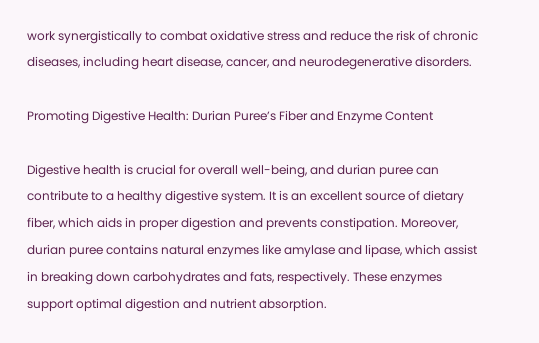work synergistically to combat oxidative stress and reduce the risk of chronic diseases, including heart disease, cancer, and neurodegenerative disorders.

Promoting Digestive Health: Durian Puree’s Fiber and Enzyme Content

Digestive health is crucial for overall well-being, and durian puree can contribute to a healthy digestive system. It is an excellent source of dietary fiber, which aids in proper digestion and prevents constipation. Moreover, durian puree contains natural enzymes like amylase and lipase, which assist in breaking down carbohydrates and fats, respectively. These enzymes support optimal digestion and nutrient absorption.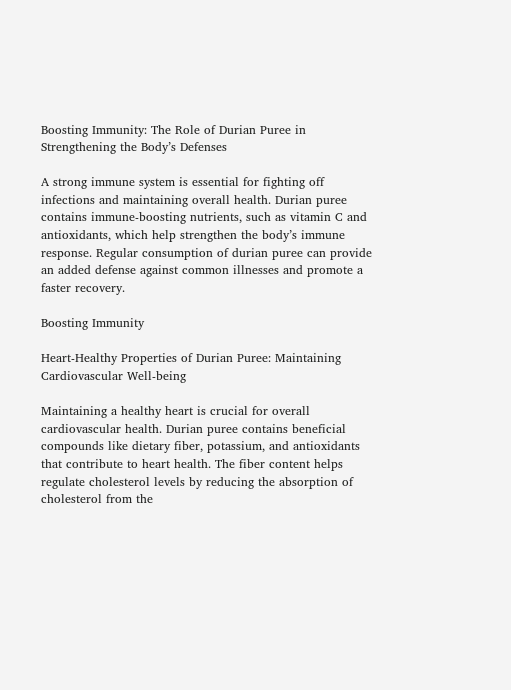Boosting Immunity: The Role of Durian Puree in Strengthening the Body’s Defenses

A strong immune system is essential for fighting off infections and maintaining overall health. Durian puree contains immune-boosting nutrients, such as vitamin C and antioxidants, which help strengthen the body’s immune response. Regular consumption of durian puree can provide an added defense against common illnesses and promote a faster recovery.

Boosting Immunity

Heart-Healthy Properties of Durian Puree: Maintaining Cardiovascular Well-being

Maintaining a healthy heart is crucial for overall cardiovascular health. Durian puree contains beneficial compounds like dietary fiber, potassium, and antioxidants that contribute to heart health. The fiber content helps regulate cholesterol levels by reducing the absorption of cholesterol from the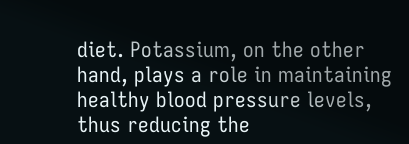diet. Potassium, on the other hand, plays a role in maintaining healthy blood pressure levels, thus reducing the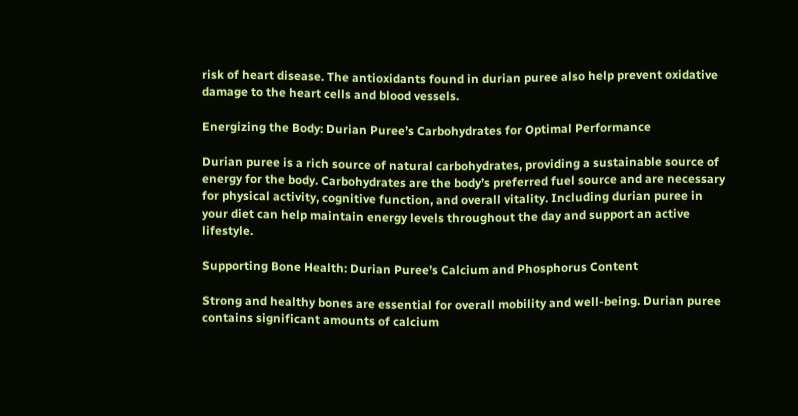risk of heart disease. The antioxidants found in durian puree also help prevent oxidative damage to the heart cells and blood vessels.

Energizing the Body: Durian Puree’s Carbohydrates for Optimal Performance

Durian puree is a rich source of natural carbohydrates, providing a sustainable source of energy for the body. Carbohydrates are the body’s preferred fuel source and are necessary for physical activity, cognitive function, and overall vitality. Including durian puree in your diet can help maintain energy levels throughout the day and support an active lifestyle.

Supporting Bone Health: Durian Puree’s Calcium and Phosphorus Content

Strong and healthy bones are essential for overall mobility and well-being. Durian puree contains significant amounts of calcium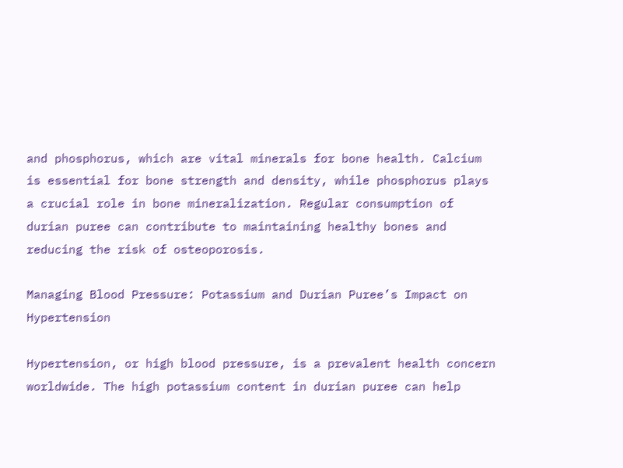and phosphorus, which are vital minerals for bone health. Calcium is essential for bone strength and density, while phosphorus plays a crucial role in bone mineralization. Regular consumption of durian puree can contribute to maintaining healthy bones and reducing the risk of osteoporosis.

Managing Blood Pressure: Potassium and Durian Puree’s Impact on Hypertension

Hypertension, or high blood pressure, is a prevalent health concern worldwide. The high potassium content in durian puree can help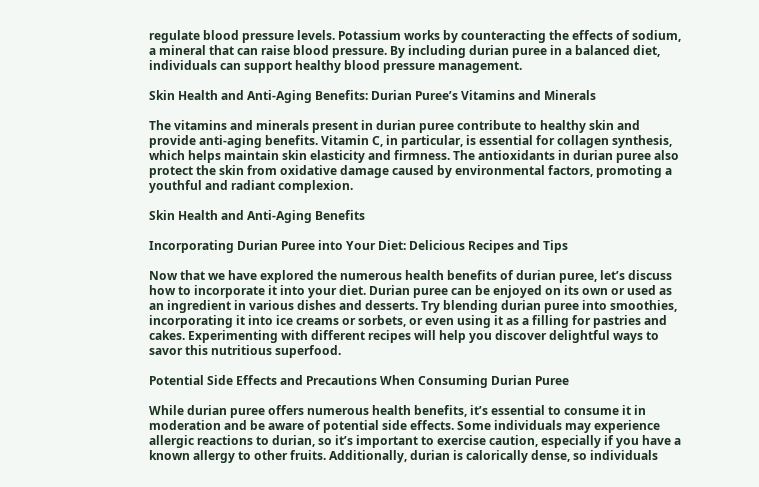regulate blood pressure levels. Potassium works by counteracting the effects of sodium, a mineral that can raise blood pressure. By including durian puree in a balanced diet, individuals can support healthy blood pressure management.

Skin Health and Anti-Aging Benefits: Durian Puree’s Vitamins and Minerals

The vitamins and minerals present in durian puree contribute to healthy skin and provide anti-aging benefits. Vitamin C, in particular, is essential for collagen synthesis, which helps maintain skin elasticity and firmness. The antioxidants in durian puree also protect the skin from oxidative damage caused by environmental factors, promoting a youthful and radiant complexion.

Skin Health and Anti-Aging Benefits

Incorporating Durian Puree into Your Diet: Delicious Recipes and Tips

Now that we have explored the numerous health benefits of durian puree, let’s discuss how to incorporate it into your diet. Durian puree can be enjoyed on its own or used as an ingredient in various dishes and desserts. Try blending durian puree into smoothies, incorporating it into ice creams or sorbets, or even using it as a filling for pastries and cakes. Experimenting with different recipes will help you discover delightful ways to savor this nutritious superfood.

Potential Side Effects and Precautions When Consuming Durian Puree

While durian puree offers numerous health benefits, it’s essential to consume it in moderation and be aware of potential side effects. Some individuals may experience allergic reactions to durian, so it’s important to exercise caution, especially if you have a known allergy to other fruits. Additionally, durian is calorically dense, so individuals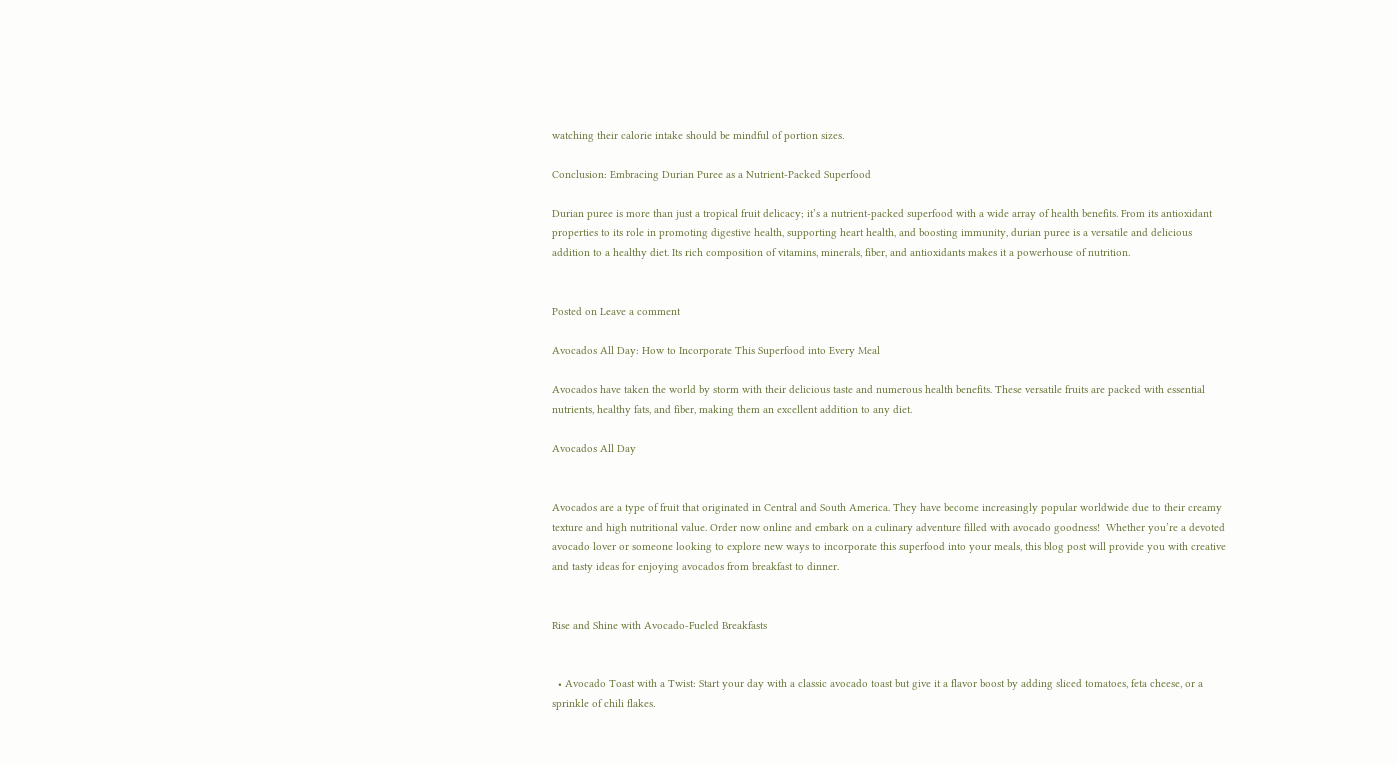watching their calorie intake should be mindful of portion sizes.

Conclusion: Embracing Durian Puree as a Nutrient-Packed Superfood

Durian puree is more than just a tropical fruit delicacy; it’s a nutrient-packed superfood with a wide array of health benefits. From its antioxidant properties to its role in promoting digestive health, supporting heart health, and boosting immunity, durian puree is a versatile and delicious addition to a healthy diet. Its rich composition of vitamins, minerals, fiber, and antioxidants makes it a powerhouse of nutrition.


Posted on Leave a comment

Avocados All Day: How to Incorporate This Superfood into Every Meal

Avocados have taken the world by storm with their delicious taste and numerous health benefits. These versatile fruits are packed with essential nutrients, healthy fats, and fiber, making them an excellent addition to any diet.

Avocados All Day


Avocados are a type of fruit that originated in Central and South America. They have become increasingly popular worldwide due to their creamy texture and high nutritional value. Order now online and embark on a culinary adventure filled with avocado goodness!  Whether you’re a devoted avocado lover or someone looking to explore new ways to incorporate this superfood into your meals, this blog post will provide you with creative and tasty ideas for enjoying avocados from breakfast to dinner.


Rise and Shine with Avocado-Fueled Breakfasts


  • Avocado Toast with a Twist: Start your day with a classic avocado toast but give it a flavor boost by adding sliced tomatoes, feta cheese, or a sprinkle of chili flakes.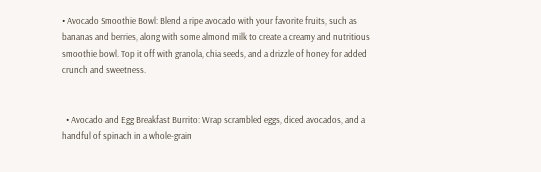• Avocado Smoothie Bowl: Blend a ripe avocado with your favorite fruits, such as bananas and berries, along with some almond milk to create a creamy and nutritious smoothie bowl. Top it off with granola, chia seeds, and a drizzle of honey for added crunch and sweetness.


  • Avocado and Egg Breakfast Burrito: Wrap scrambled eggs, diced avocados, and a handful of spinach in a whole-grain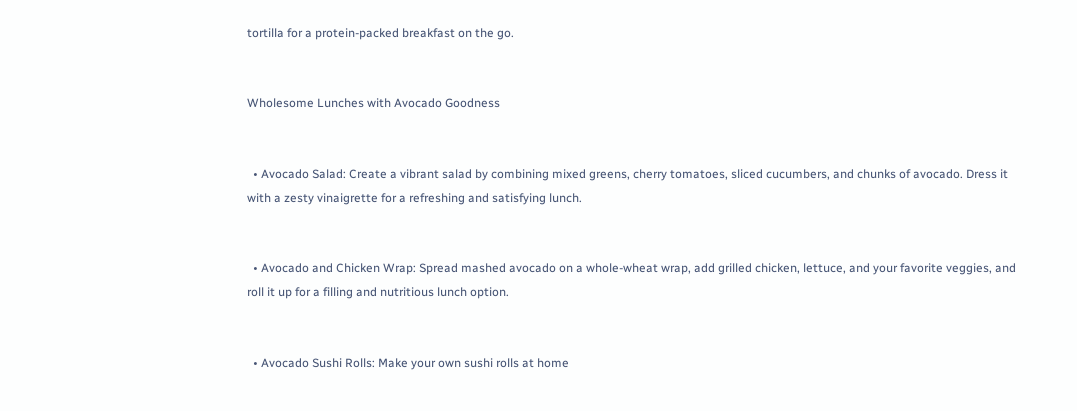tortilla for a protein-packed breakfast on the go.


Wholesome Lunches with Avocado Goodness


  • Avocado Salad: Create a vibrant salad by combining mixed greens, cherry tomatoes, sliced cucumbers, and chunks of avocado. Dress it with a zesty vinaigrette for a refreshing and satisfying lunch.


  • Avocado and Chicken Wrap: Spread mashed avocado on a whole-wheat wrap, add grilled chicken, lettuce, and your favorite veggies, and roll it up for a filling and nutritious lunch option.


  • Avocado Sushi Rolls: Make your own sushi rolls at home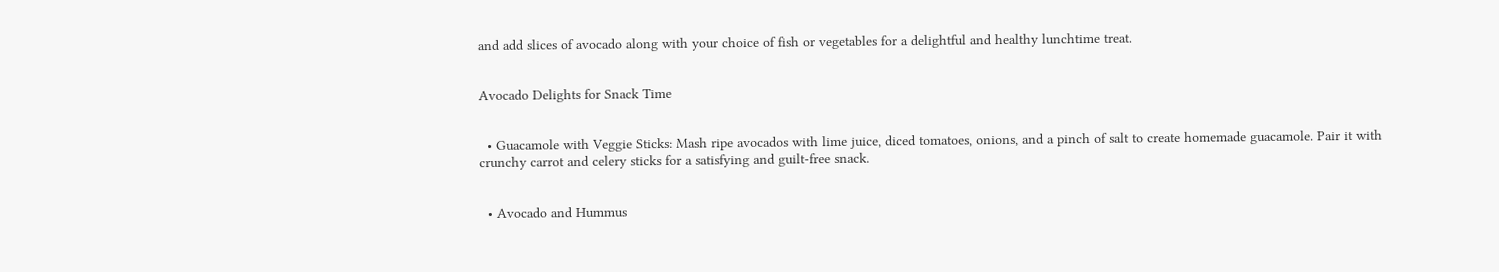and add slices of avocado along with your choice of fish or vegetables for a delightful and healthy lunchtime treat.


Avocado Delights for Snack Time


  • Guacamole with Veggie Sticks: Mash ripe avocados with lime juice, diced tomatoes, onions, and a pinch of salt to create homemade guacamole. Pair it with crunchy carrot and celery sticks for a satisfying and guilt-free snack.


  • Avocado and Hummus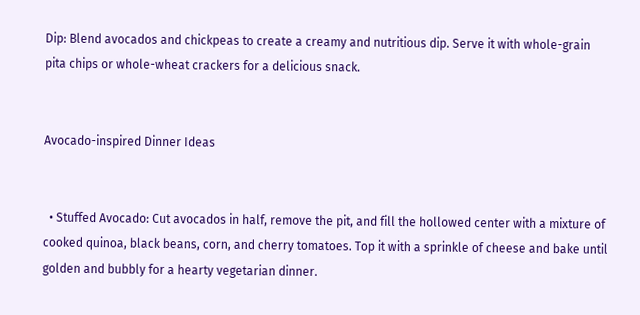Dip: Blend avocados and chickpeas to create a creamy and nutritious dip. Serve it with whole-grain pita chips or whole-wheat crackers for a delicious snack.


Avocado-inspired Dinner Ideas


  • Stuffed Avocado: Cut avocados in half, remove the pit, and fill the hollowed center with a mixture of cooked quinoa, black beans, corn, and cherry tomatoes. Top it with a sprinkle of cheese and bake until golden and bubbly for a hearty vegetarian dinner.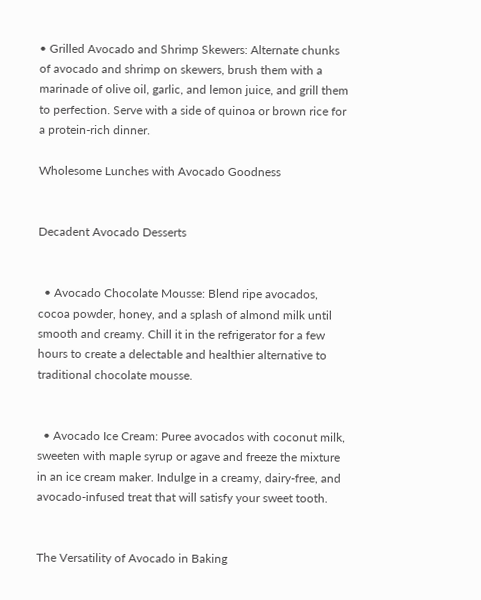• Grilled Avocado and Shrimp Skewers: Alternate chunks of avocado and shrimp on skewers, brush them with a marinade of olive oil, garlic, and lemon juice, and grill them to perfection. Serve with a side of quinoa or brown rice for a protein-rich dinner.

Wholesome Lunches with Avocado Goodness


Decadent Avocado Desserts


  • Avocado Chocolate Mousse: Blend ripe avocados, cocoa powder, honey, and a splash of almond milk until smooth and creamy. Chill it in the refrigerator for a few hours to create a delectable and healthier alternative to traditional chocolate mousse.


  • Avocado Ice Cream: Puree avocados with coconut milk, sweeten with maple syrup or agave and freeze the mixture in an ice cream maker. Indulge in a creamy, dairy-free, and avocado-infused treat that will satisfy your sweet tooth.


The Versatility of Avocado in Baking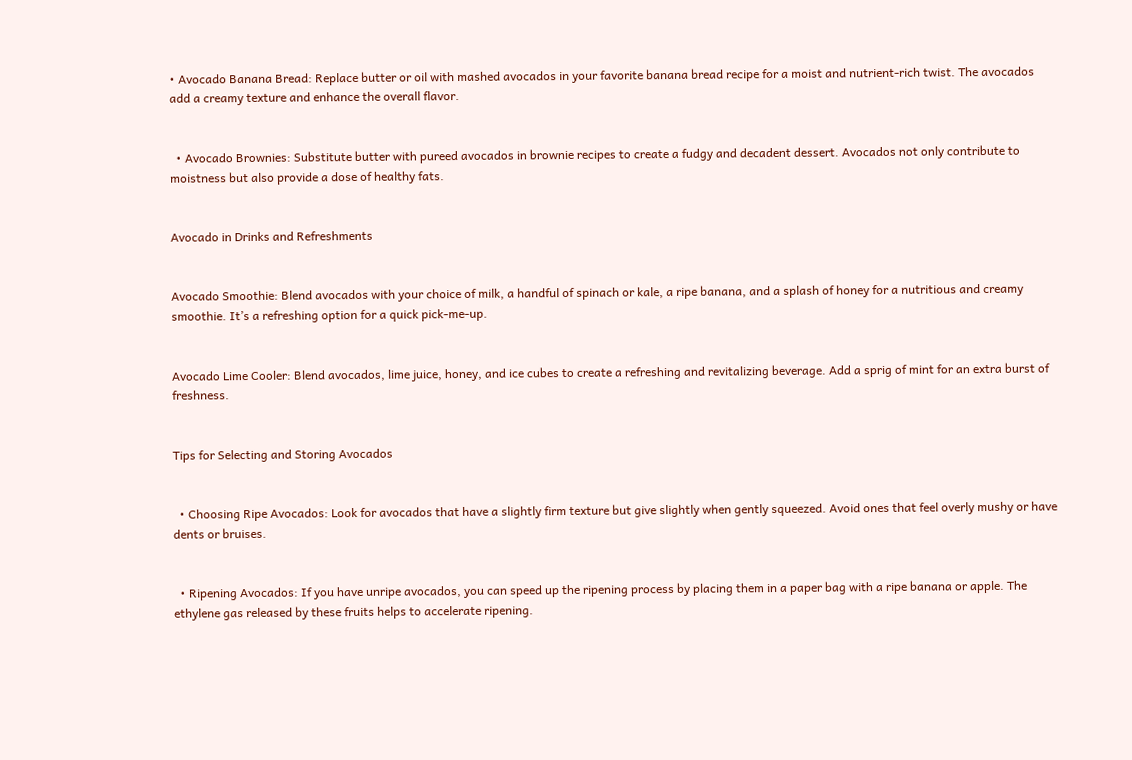• Avocado Banana Bread: Replace butter or oil with mashed avocados in your favorite banana bread recipe for a moist and nutrient-rich twist. The avocados add a creamy texture and enhance the overall flavor.


  • Avocado Brownies: Substitute butter with pureed avocados in brownie recipes to create a fudgy and decadent dessert. Avocados not only contribute to moistness but also provide a dose of healthy fats.


Avocado in Drinks and Refreshments


Avocado Smoothie: Blend avocados with your choice of milk, a handful of spinach or kale, a ripe banana, and a splash of honey for a nutritious and creamy smoothie. It’s a refreshing option for a quick pick-me-up.


Avocado Lime Cooler: Blend avocados, lime juice, honey, and ice cubes to create a refreshing and revitalizing beverage. Add a sprig of mint for an extra burst of freshness.


Tips for Selecting and Storing Avocados


  • Choosing Ripe Avocados: Look for avocados that have a slightly firm texture but give slightly when gently squeezed. Avoid ones that feel overly mushy or have dents or bruises.


  • Ripening Avocados: If you have unripe avocados, you can speed up the ripening process by placing them in a paper bag with a ripe banana or apple. The ethylene gas released by these fruits helps to accelerate ripening.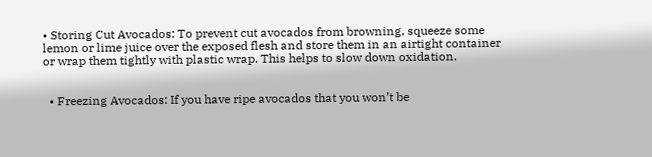• Storing Cut Avocados: To prevent cut avocados from browning, squeeze some lemon or lime juice over the exposed flesh and store them in an airtight container or wrap them tightly with plastic wrap. This helps to slow down oxidation.


  • Freezing Avocados: If you have ripe avocados that you won’t be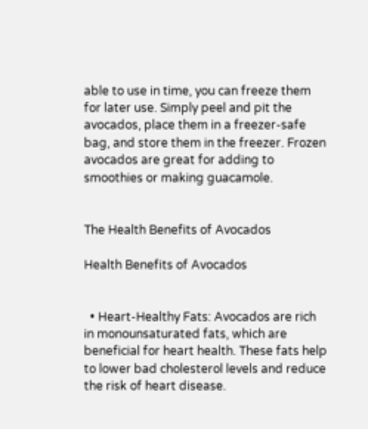able to use in time, you can freeze them for later use. Simply peel and pit the avocados, place them in a freezer-safe bag, and store them in the freezer. Frozen avocados are great for adding to smoothies or making guacamole.


The Health Benefits of Avocados

Health Benefits of Avocados


  • Heart-Healthy Fats: Avocados are rich in monounsaturated fats, which are beneficial for heart health. These fats help to lower bad cholesterol levels and reduce the risk of heart disease.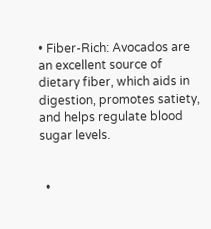• Fiber-Rich: Avocados are an excellent source of dietary fiber, which aids in digestion, promotes satiety, and helps regulate blood sugar levels.


  •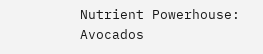Nutrient Powerhouse: Avocados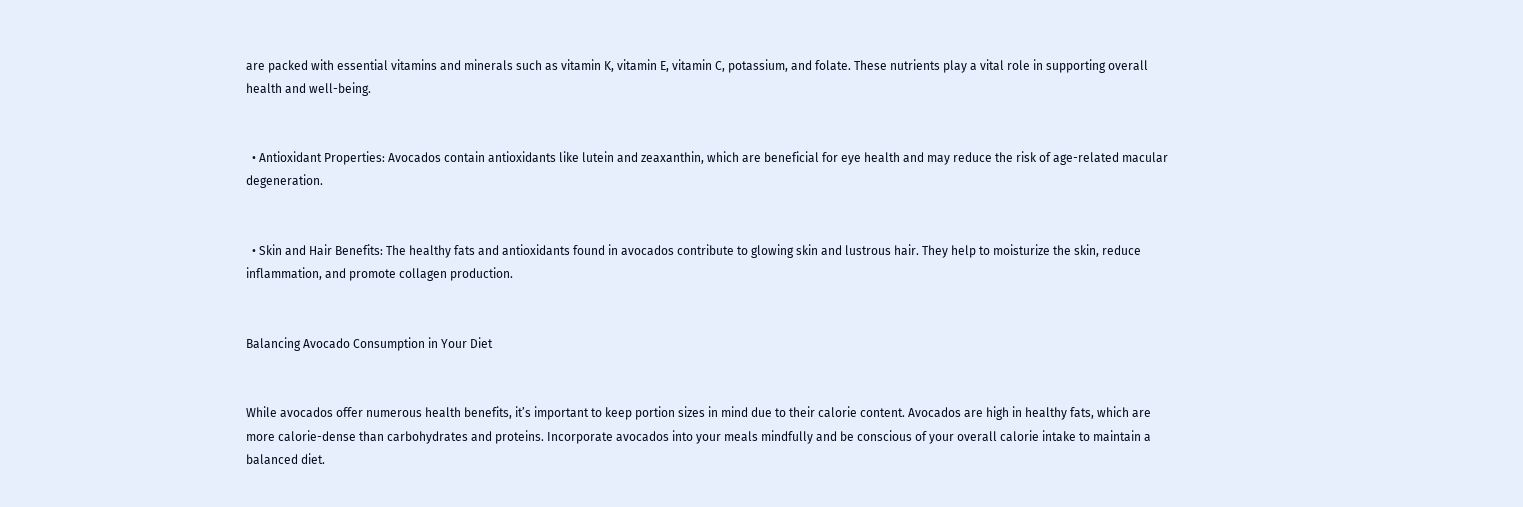are packed with essential vitamins and minerals such as vitamin K, vitamin E, vitamin C, potassium, and folate. These nutrients play a vital role in supporting overall health and well-being.


  • Antioxidant Properties: Avocados contain antioxidants like lutein and zeaxanthin, which are beneficial for eye health and may reduce the risk of age-related macular degeneration.


  • Skin and Hair Benefits: The healthy fats and antioxidants found in avocados contribute to glowing skin and lustrous hair. They help to moisturize the skin, reduce inflammation, and promote collagen production.


Balancing Avocado Consumption in Your Diet


While avocados offer numerous health benefits, it’s important to keep portion sizes in mind due to their calorie content. Avocados are high in healthy fats, which are more calorie-dense than carbohydrates and proteins. Incorporate avocados into your meals mindfully and be conscious of your overall calorie intake to maintain a balanced diet.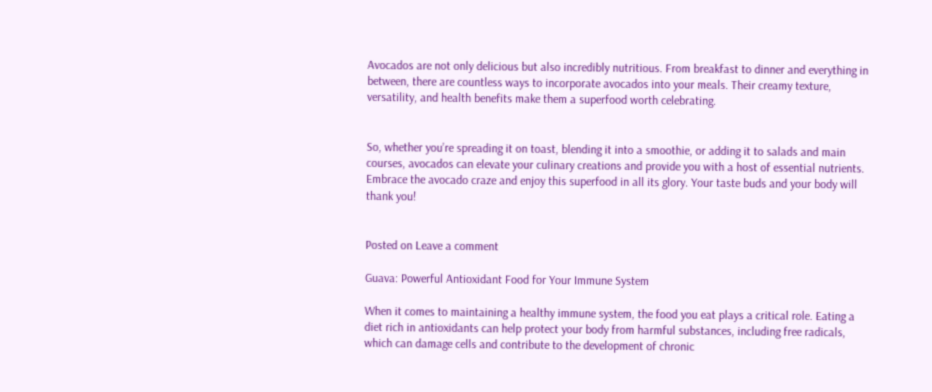Avocados are not only delicious but also incredibly nutritious. From breakfast to dinner and everything in between, there are countless ways to incorporate avocados into your meals. Their creamy texture, versatility, and health benefits make them a superfood worth celebrating.


So, whether you’re spreading it on toast, blending it into a smoothie, or adding it to salads and main courses, avocados can elevate your culinary creations and provide you with a host of essential nutrients. Embrace the avocado craze and enjoy this superfood in all its glory. Your taste buds and your body will thank you!


Posted on Leave a comment

Guava: Powerful Antioxidant Food for Your Immune System

When it comes to maintaining a healthy immune system, the food you eat plays a critical role. Eating a diet rich in antioxidants can help protect your body from harmful substances, including free radicals, which can damage cells and contribute to the development of chronic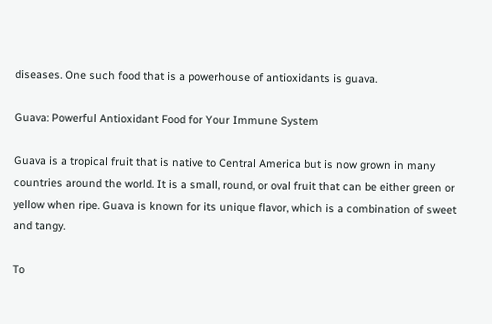diseases. One such food that is a powerhouse of antioxidants is guava.

Guava: Powerful Antioxidant Food for Your Immune System

Guava is a tropical fruit that is native to Central America but is now grown in many countries around the world. It is a small, round, or oval fruit that can be either green or yellow when ripe. Guava is known for its unique flavor, which is a combination of sweet and tangy.

To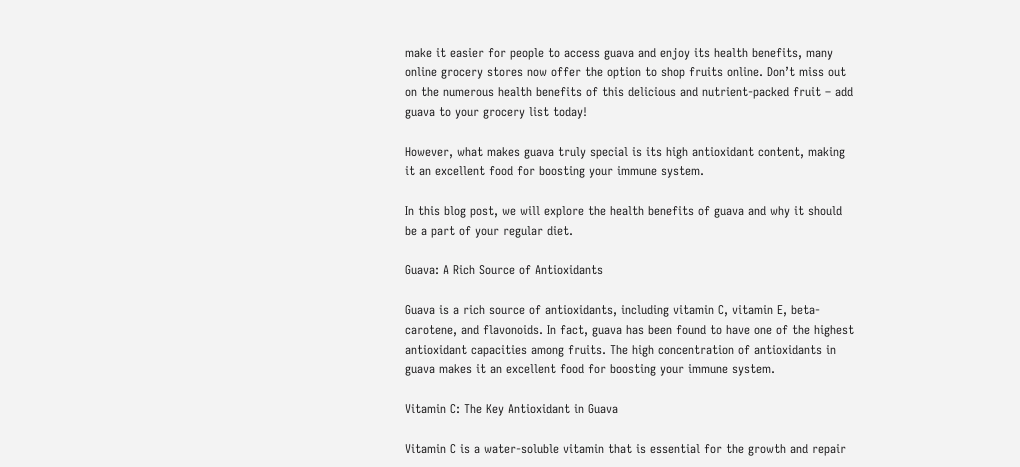make it easier for people to access guava and enjoy its health benefits, many online grocery stores now offer the option to shop fruits online. Don’t miss out on the numerous health benefits of this delicious and nutrient-packed fruit – add guava to your grocery list today!

However, what makes guava truly special is its high antioxidant content, making it an excellent food for boosting your immune system.

In this blog post, we will explore the health benefits of guava and why it should be a part of your regular diet.

Guava: A Rich Source of Antioxidants

Guava is a rich source of antioxidants, including vitamin C, vitamin E, beta-carotene, and flavonoids. In fact, guava has been found to have one of the highest antioxidant capacities among fruits. The high concentration of antioxidants in guava makes it an excellent food for boosting your immune system.

Vitamin C: The Key Antioxidant in Guava

Vitamin C is a water-soluble vitamin that is essential for the growth and repair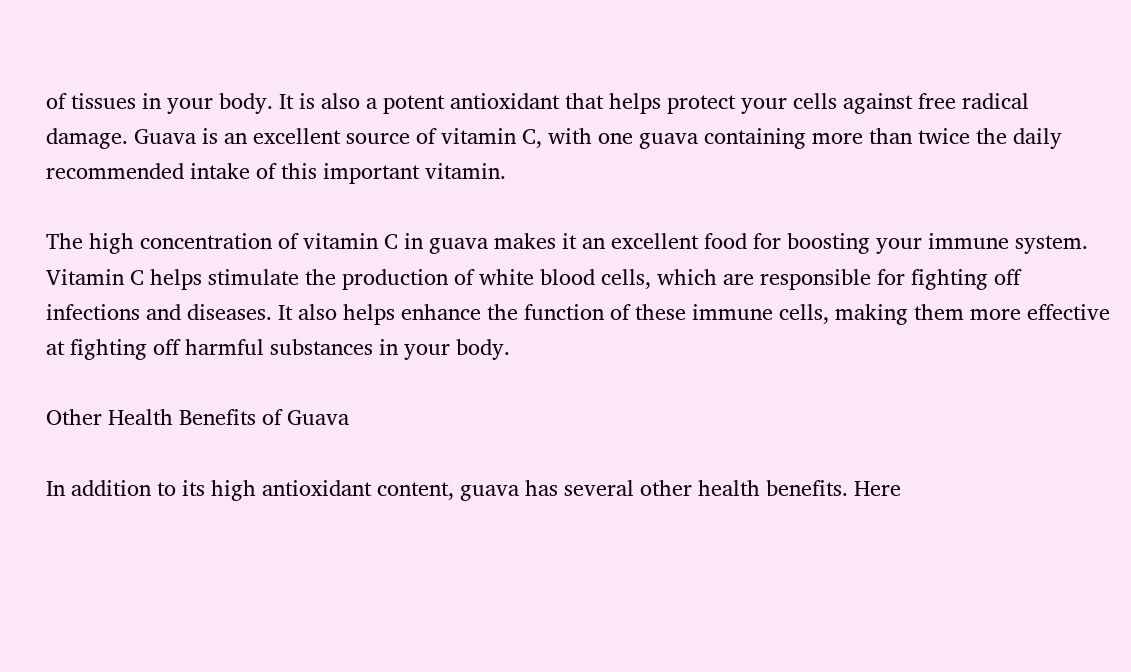of tissues in your body. It is also a potent antioxidant that helps protect your cells against free radical damage. Guava is an excellent source of vitamin C, with one guava containing more than twice the daily recommended intake of this important vitamin.

The high concentration of vitamin C in guava makes it an excellent food for boosting your immune system. Vitamin C helps stimulate the production of white blood cells, which are responsible for fighting off infections and diseases. It also helps enhance the function of these immune cells, making them more effective at fighting off harmful substances in your body.

Other Health Benefits of Guava

In addition to its high antioxidant content, guava has several other health benefits. Here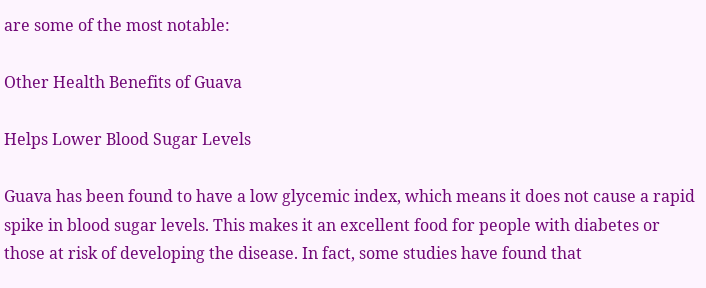are some of the most notable:

Other Health Benefits of Guava

Helps Lower Blood Sugar Levels

Guava has been found to have a low glycemic index, which means it does not cause a rapid spike in blood sugar levels. This makes it an excellent food for people with diabetes or those at risk of developing the disease. In fact, some studies have found that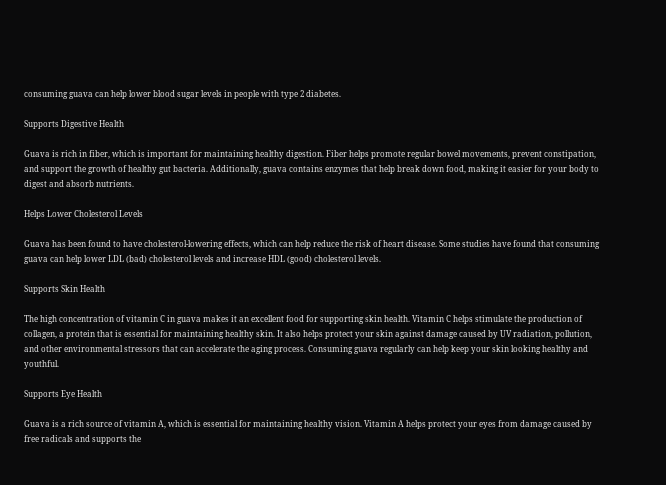consuming guava can help lower blood sugar levels in people with type 2 diabetes.

Supports Digestive Health

Guava is rich in fiber, which is important for maintaining healthy digestion. Fiber helps promote regular bowel movements, prevent constipation, and support the growth of healthy gut bacteria. Additionally, guava contains enzymes that help break down food, making it easier for your body to digest and absorb nutrients.

Helps Lower Cholesterol Levels

Guava has been found to have cholesterol-lowering effects, which can help reduce the risk of heart disease. Some studies have found that consuming guava can help lower LDL (bad) cholesterol levels and increase HDL (good) cholesterol levels.

Supports Skin Health

The high concentration of vitamin C in guava makes it an excellent food for supporting skin health. Vitamin C helps stimulate the production of collagen, a protein that is essential for maintaining healthy skin. It also helps protect your skin against damage caused by UV radiation, pollution, and other environmental stressors that can accelerate the aging process. Consuming guava regularly can help keep your skin looking healthy and youthful.

Supports Eye Health

Guava is a rich source of vitamin A, which is essential for maintaining healthy vision. Vitamin A helps protect your eyes from damage caused by free radicals and supports the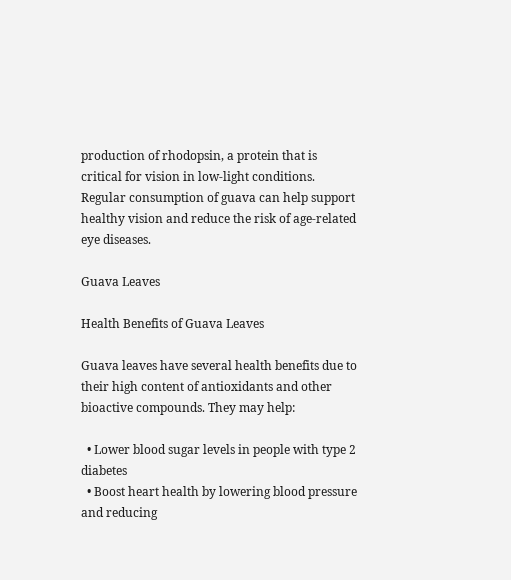production of rhodopsin, a protein that is critical for vision in low-light conditions. Regular consumption of guava can help support healthy vision and reduce the risk of age-related eye diseases.

Guava Leaves

Health Benefits of Guava Leaves

Guava leaves have several health benefits due to their high content of antioxidants and other bioactive compounds. They may help:

  • Lower blood sugar levels in people with type 2 diabetes
  • Boost heart health by lowering blood pressure and reducing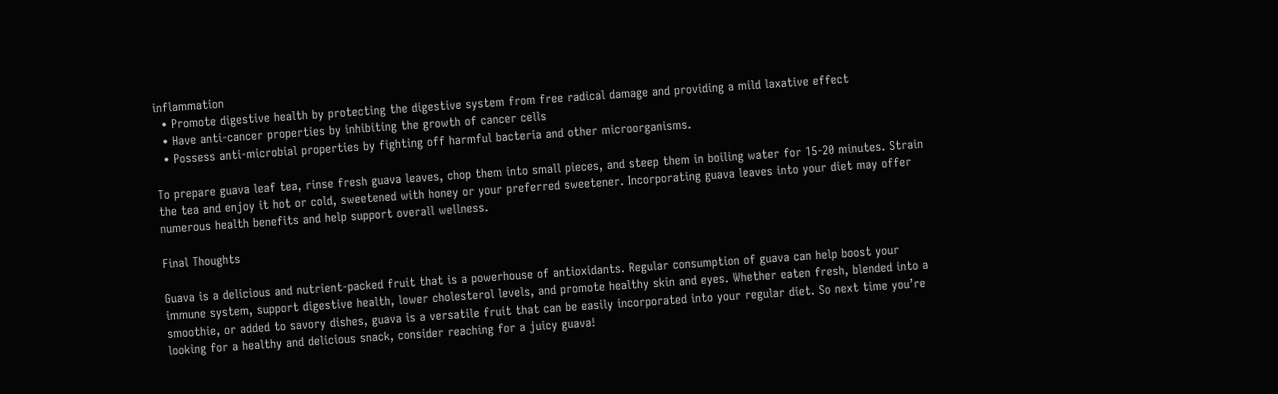inflammation
  • Promote digestive health by protecting the digestive system from free radical damage and providing a mild laxative effect
  • Have anti-cancer properties by inhibiting the growth of cancer cells
  • Possess anti-microbial properties by fighting off harmful bacteria and other microorganisms.

To prepare guava leaf tea, rinse fresh guava leaves, chop them into small pieces, and steep them in boiling water for 15-20 minutes. Strain the tea and enjoy it hot or cold, sweetened with honey or your preferred sweetener. Incorporating guava leaves into your diet may offer numerous health benefits and help support overall wellness.

Final Thoughts

Guava is a delicious and nutrient-packed fruit that is a powerhouse of antioxidants. Regular consumption of guava can help boost your immune system, support digestive health, lower cholesterol levels, and promote healthy skin and eyes. Whether eaten fresh, blended into a smoothie, or added to savory dishes, guava is a versatile fruit that can be easily incorporated into your regular diet. So next time you’re looking for a healthy and delicious snack, consider reaching for a juicy guava!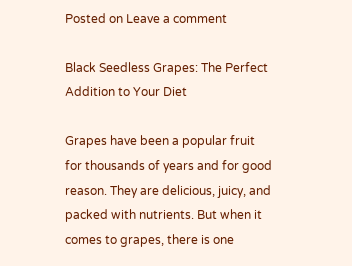Posted on Leave a comment

Black Seedless Grapes: The Perfect Addition to Your Diet

Grapes have been a popular fruit for thousands of years and for good reason. They are delicious, juicy, and packed with nutrients. But when it comes to grapes, there is one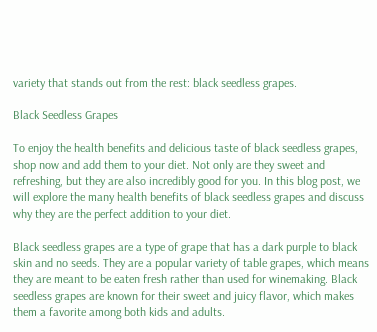variety that stands out from the rest: black seedless grapes.

Black Seedless Grapes

To enjoy the health benefits and delicious taste of black seedless grapes, shop now and add them to your diet. Not only are they sweet and refreshing, but they are also incredibly good for you. In this blog post, we will explore the many health benefits of black seedless grapes and discuss why they are the perfect addition to your diet.

Black seedless grapes are a type of grape that has a dark purple to black skin and no seeds. They are a popular variety of table grapes, which means they are meant to be eaten fresh rather than used for winemaking. Black seedless grapes are known for their sweet and juicy flavor, which makes them a favorite among both kids and adults.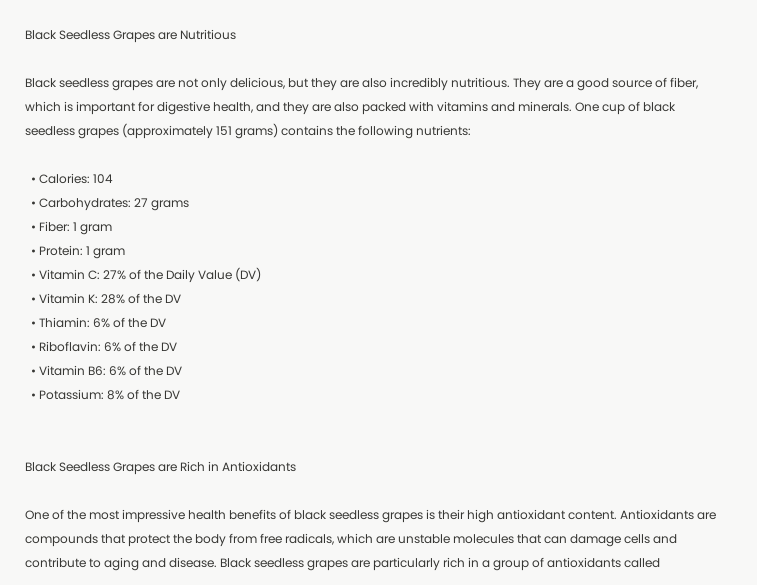Black Seedless Grapes are Nutritious

Black seedless grapes are not only delicious, but they are also incredibly nutritious. They are a good source of fiber, which is important for digestive health, and they are also packed with vitamins and minerals. One cup of black seedless grapes (approximately 151 grams) contains the following nutrients:

  • Calories: 104
  • Carbohydrates: 27 grams
  • Fiber: 1 gram
  • Protein: 1 gram
  • Vitamin C: 27% of the Daily Value (DV)
  • Vitamin K: 28% of the DV
  • Thiamin: 6% of the DV
  • Riboflavin: 6% of the DV
  • Vitamin B6: 6% of the DV
  • Potassium: 8% of the DV


Black Seedless Grapes are Rich in Antioxidants

One of the most impressive health benefits of black seedless grapes is their high antioxidant content. Antioxidants are compounds that protect the body from free radicals, which are unstable molecules that can damage cells and contribute to aging and disease. Black seedless grapes are particularly rich in a group of antioxidants called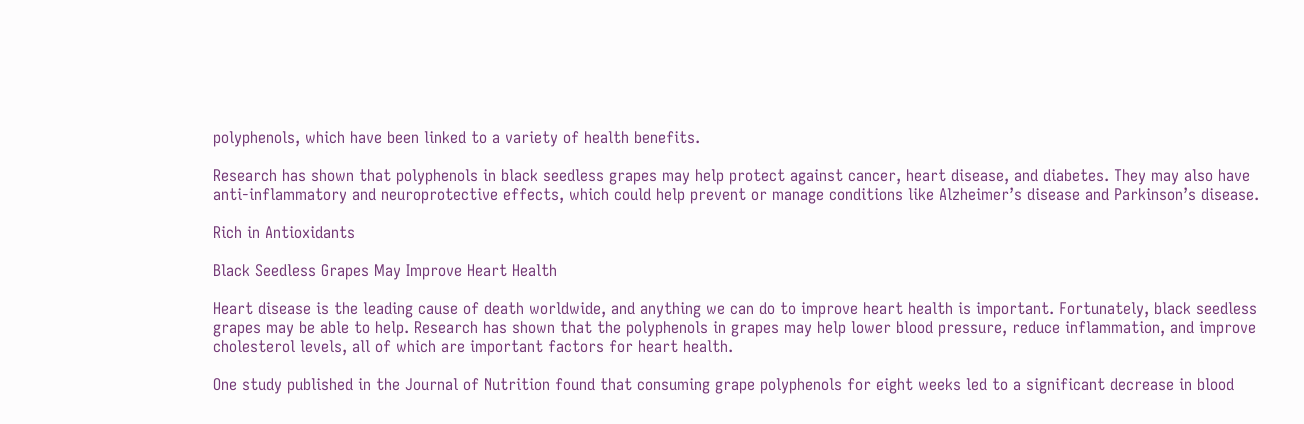polyphenols, which have been linked to a variety of health benefits.

Research has shown that polyphenols in black seedless grapes may help protect against cancer, heart disease, and diabetes. They may also have anti-inflammatory and neuroprotective effects, which could help prevent or manage conditions like Alzheimer’s disease and Parkinson’s disease.

Rich in Antioxidants

Black Seedless Grapes May Improve Heart Health

Heart disease is the leading cause of death worldwide, and anything we can do to improve heart health is important. Fortunately, black seedless grapes may be able to help. Research has shown that the polyphenols in grapes may help lower blood pressure, reduce inflammation, and improve cholesterol levels, all of which are important factors for heart health.

One study published in the Journal of Nutrition found that consuming grape polyphenols for eight weeks led to a significant decrease in blood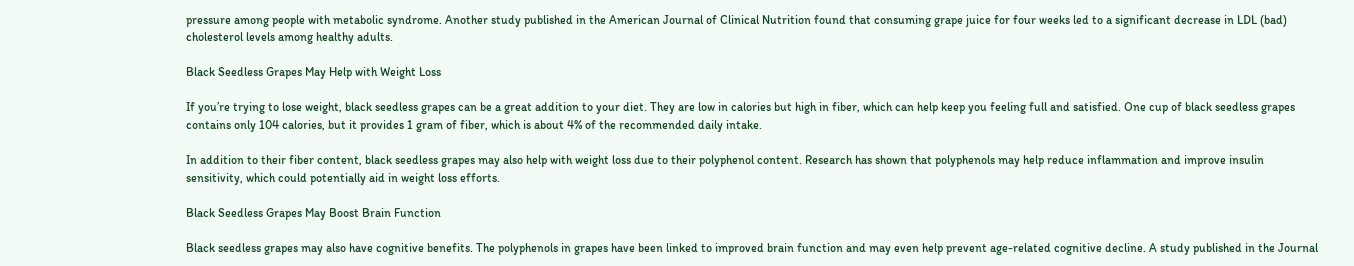pressure among people with metabolic syndrome. Another study published in the American Journal of Clinical Nutrition found that consuming grape juice for four weeks led to a significant decrease in LDL (bad) cholesterol levels among healthy adults.

Black Seedless Grapes May Help with Weight Loss

If you’re trying to lose weight, black seedless grapes can be a great addition to your diet. They are low in calories but high in fiber, which can help keep you feeling full and satisfied. One cup of black seedless grapes contains only 104 calories, but it provides 1 gram of fiber, which is about 4% of the recommended daily intake.

In addition to their fiber content, black seedless grapes may also help with weight loss due to their polyphenol content. Research has shown that polyphenols may help reduce inflammation and improve insulin sensitivity, which could potentially aid in weight loss efforts.

Black Seedless Grapes May Boost Brain Function

Black seedless grapes may also have cognitive benefits. The polyphenols in grapes have been linked to improved brain function and may even help prevent age-related cognitive decline. A study published in the Journal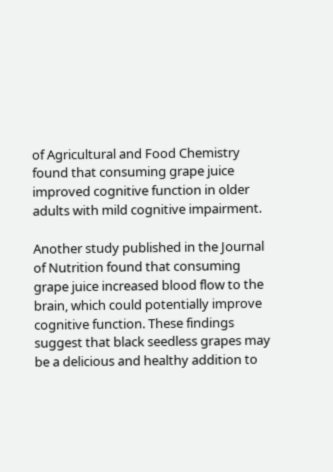of Agricultural and Food Chemistry found that consuming grape juice improved cognitive function in older adults with mild cognitive impairment.

Another study published in the Journal of Nutrition found that consuming grape juice increased blood flow to the brain, which could potentially improve cognitive function. These findings suggest that black seedless grapes may be a delicious and healthy addition to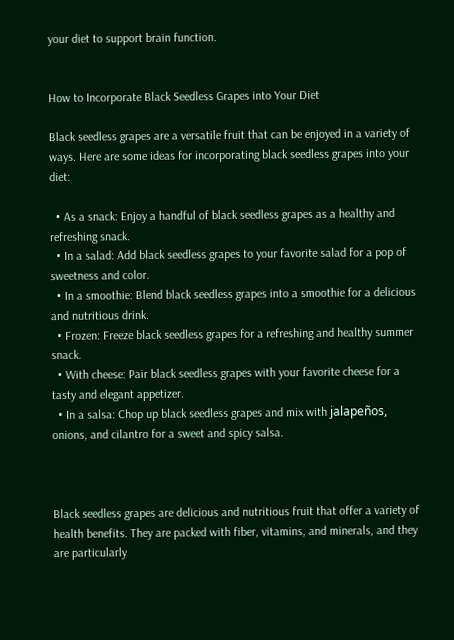your diet to support brain function.


How to Incorporate Black Seedless Grapes into Your Diet

Black seedless grapes are a versatile fruit that can be enjoyed in a variety of ways. Here are some ideas for incorporating black seedless grapes into your diet:

  • As a snack: Enjoy a handful of black seedless grapes as a healthy and refreshing snack.
  • In a salad: Add black seedless grapes to your favorite salad for a pop of sweetness and color.
  • In a smoothie: Blend black seedless grapes into a smoothie for a delicious and nutritious drink.
  • Frozen: Freeze black seedless grapes for a refreshing and healthy summer snack.
  • With cheese: Pair black seedless grapes with your favorite cheese for a tasty and elegant appetizer.
  • In a salsa: Chop up black seedless grapes and mix with jalapeños, onions, and cilantro for a sweet and spicy salsa.



Black seedless grapes are delicious and nutritious fruit that offer a variety of health benefits. They are packed with fiber, vitamins, and minerals, and they are particularly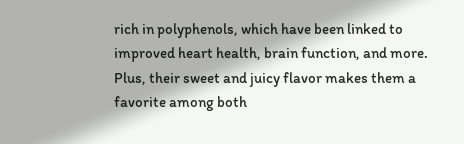rich in polyphenols, which have been linked to improved heart health, brain function, and more. Plus, their sweet and juicy flavor makes them a favorite among both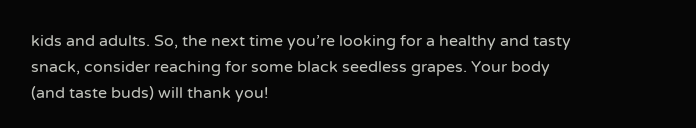kids and adults. So, the next time you’re looking for a healthy and tasty snack, consider reaching for some black seedless grapes. Your body (and taste buds) will thank you!